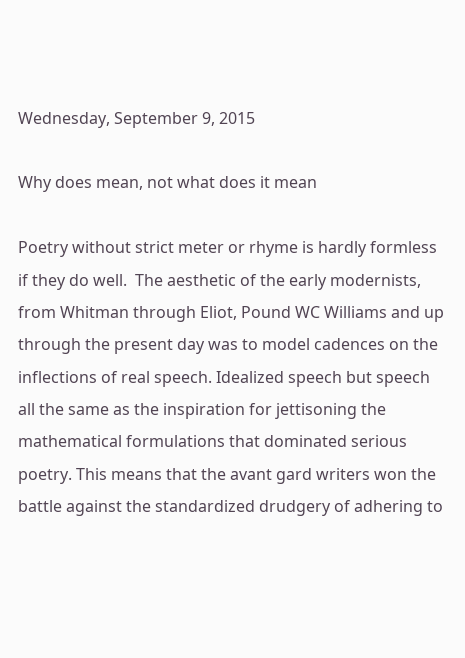Wednesday, September 9, 2015

Why does mean, not what does it mean

Poetry without strict meter or rhyme is hardly formless if they do well.  The aesthetic of the early modernists, from Whitman through Eliot, Pound WC Williams and up through the present day was to model cadences on the inflections of real speech. Idealized speech but speech all the same as the inspiration for jettisoning the mathematical formulations that dominated serious poetry. This means that the avant gard writers won the battle against the standardized drudgery of adhering to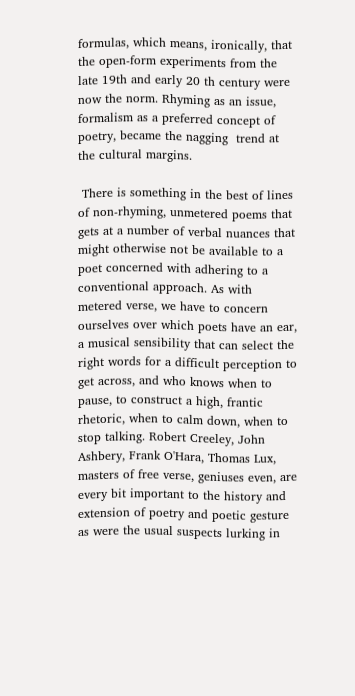formulas, which means, ironically, that the open-form experiments from the late 19th and early 20 th century were now the norm. Rhyming as an issue, formalism as a preferred concept of poetry, became the nagging  trend at the cultural margins.

 There is something in the best of lines of non-rhyming, unmetered poems that gets at a number of verbal nuances that might otherwise not be available to a poet concerned with adhering to a conventional approach. As with metered verse, we have to concern ourselves over which poets have an ear, a musical sensibility that can select the right words for a difficult perception to get across, and who knows when to pause, to construct a high, frantic rhetoric, when to calm down, when to stop talking. Robert Creeley, John Ashbery, Frank O'Hara, Thomas Lux, masters of free verse, geniuses even, are every bit important to the history and extension of poetry and poetic gesture as were the usual suspects lurking in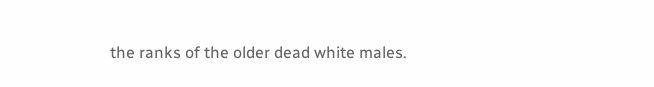the ranks of the older dead white males.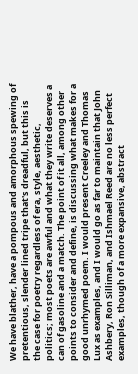We have blather, have a pompous and amorphous spewing of pretentious, slender lined tripe that's dreadful, but this is the case for poetry regardless of era, style, aesthetic, politics; most poets are awful and what they write deserves a can of gasoline and a match. The point of it all, among other points to consider and define, is discussing what makes for a good unrhymed poem. I would present Creeley and Thomas Lux as examples, and I would go as far to maintain that John Ashbery, Ron Silliman, and Ishmael Reed are no less perfect examples, though of a more expansive, abstract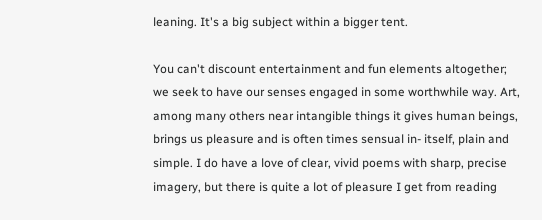leaning. It's a big subject within a bigger tent.

You can't discount entertainment and fun elements altogether; we seek to have our senses engaged in some worthwhile way. Art, among many others near intangible things it gives human beings, brings us pleasure and is often times sensual in- itself, plain and simple. I do have a love of clear, vivid poems with sharp, precise imagery, but there is quite a lot of pleasure I get from reading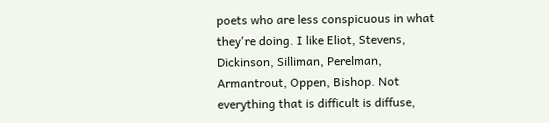poets who are less conspicuous in what they're doing. I like Eliot, Stevens, Dickinson, Silliman, Perelman, Armantrout, Oppen, Bishop. Not everything that is difficult is diffuse,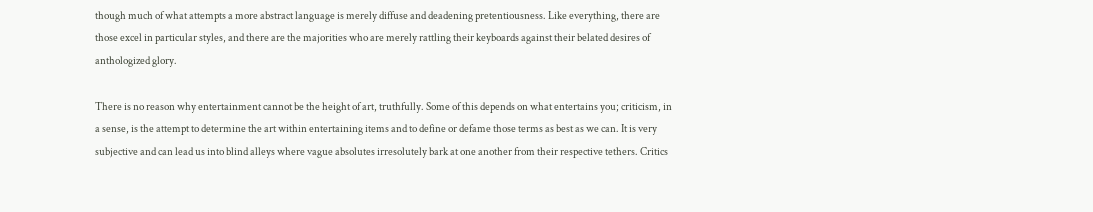though much of what attempts a more abstract language is merely diffuse and deadening pretentiousness. Like everything, there are those excel in particular styles, and there are the majorities who are merely rattling their keyboards against their belated desires of anthologized glory.

There is no reason why entertainment cannot be the height of art, truthfully. Some of this depends on what entertains you; criticism, in a sense, is the attempt to determine the art within entertaining items and to define or defame those terms as best as we can. It is very subjective and can lead us into blind alleys where vague absolutes irresolutely bark at one another from their respective tethers. Critics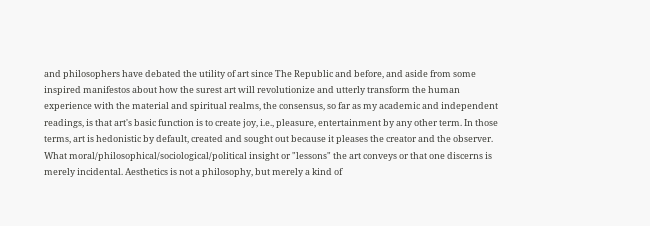and philosophers have debated the utility of art since The Republic and before, and aside from some inspired manifestos about how the surest art will revolutionize and utterly transform the human experience with the material and spiritual realms, the consensus, so far as my academic and independent readings, is that art's basic function is to create joy, i.e., pleasure, entertainment by any other term. In those terms, art is hedonistic by default, created and sought out because it pleases the creator and the observer. What moral/philosophical/sociological/political insight or "lessons" the art conveys or that one discerns is merely incidental. Aesthetics is not a philosophy, but merely a kind of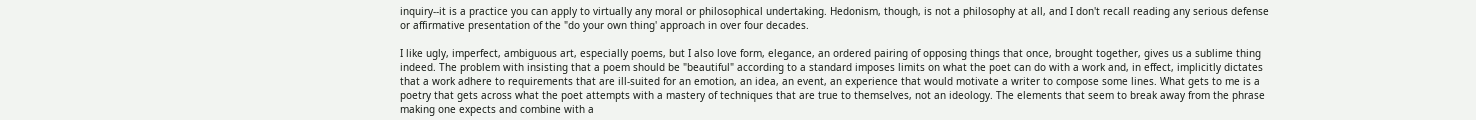inquiry--it is a practice you can apply to virtually any moral or philosophical undertaking. Hedonism, though, is not a philosophy at all, and I don't recall reading any serious defense or affirmative presentation of the "do your own thing' approach in over four decades.

I like ugly, imperfect, ambiguous art, especially poems, but I also love form, elegance, an ordered pairing of opposing things that once, brought together, gives us a sublime thing indeed. The problem with insisting that a poem should be "beautiful" according to a standard imposes limits on what the poet can do with a work and, in effect, implicitly dictates that a work adhere to requirements that are ill-suited for an emotion, an idea, an event, an experience that would motivate a writer to compose some lines. What gets to me is a poetry that gets across what the poet attempts with a mastery of techniques that are true to themselves, not an ideology. The elements that seem to break away from the phrase making one expects and combine with a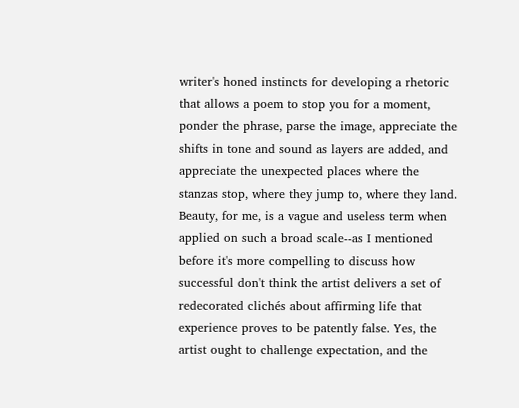writer's honed instincts for developing a rhetoric that allows a poem to stop you for a moment, ponder the phrase, parse the image, appreciate the shifts in tone and sound as layers are added, and appreciate the unexpected places where the stanzas stop, where they jump to, where they land. Beauty, for me, is a vague and useless term when applied on such a broad scale--as I mentioned before it's more compelling to discuss how successful don't think the artist delivers a set of redecorated clichés about affirming life that experience proves to be patently false. Yes, the artist ought to challenge expectation, and the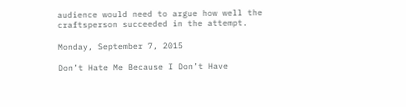audience would need to argue how well the craftsperson succeeded in the attempt.

Monday, September 7, 2015

Don’t Hate Me Because I Don’t Have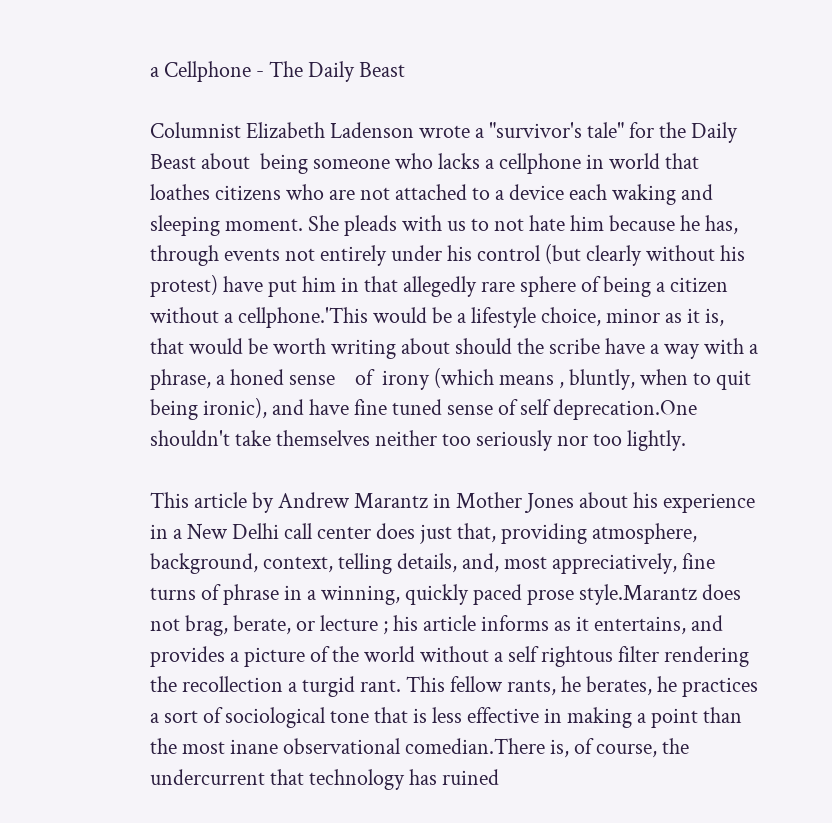a Cellphone - The Daily Beast

Columnist Elizabeth Ladenson wrote a "survivor's tale" for the Daily Beast about  being someone who lacks a cellphone in world that loathes citizens who are not attached to a device each waking and sleeping moment. She pleads with us to not hate him because he has, through events not entirely under his control (but clearly without his protest) have put him in that allegedly rare sphere of being a citizen without a cellphone.'This would be a lifestyle choice, minor as it is, that would be worth writing about should the scribe have a way with a phrase, a honed sense    of  irony (which means , bluntly, when to quit being ironic), and have fine tuned sense of self deprecation.One shouldn't take themselves neither too seriously nor too lightly.

This article by Andrew Marantz in Mother Jones about his experience in a New Delhi call center does just that, providing atmosphere, background, context, telling details, and, most appreciatively, fine turns of phrase in a winning, quickly paced prose style.Marantz does not brag, berate, or lecture ; his article informs as it entertains, and provides a picture of the world without a self rightous filter rendering the recollection a turgid rant. This fellow rants, he berates, he practices a sort of sociological tone that is less effective in making a point than the most inane observational comedian.There is, of course, the undercurrent that technology has ruined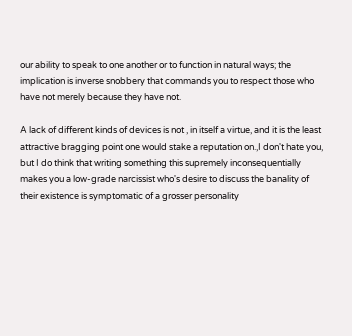our ability to speak to one another or to function in natural ways; the implication is inverse snobbery that commands you to respect those who have not merely because they have not.

A lack of different kinds of devices is not , in itself a virtue, and it is the least attractive bragging point one would stake a reputation on.,I don't hate you, but I do think that writing something this supremely inconsequentially makes you a low-grade narcissist who's desire to discuss the banality of their existence is symptomatic of a grosser personality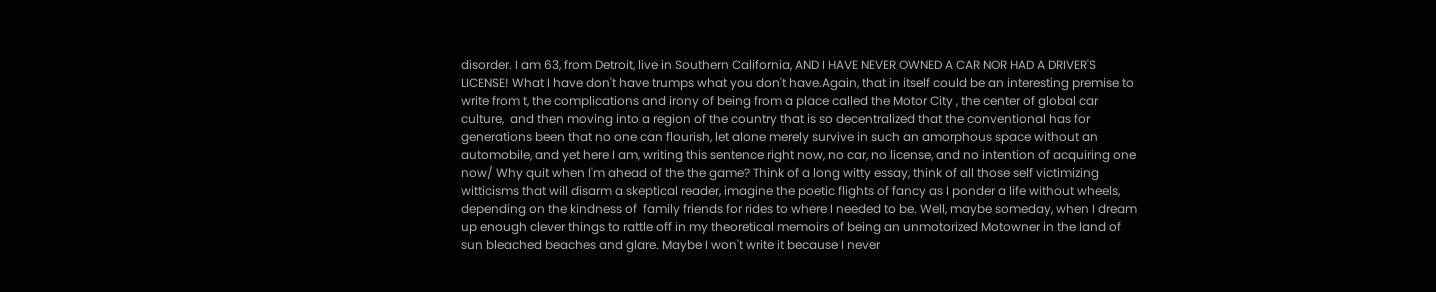disorder. I am 63, from Detroit, live in Southern California, AND I HAVE NEVER OWNED A CAR NOR HAD A DRIVER'S LICENSE! What I have don't have trumps what you don't have.Again, that in itself could be an interesting premise to write from t, the complications and irony of being from a place called the Motor City , the center of global car culture,  and then moving into a region of the country that is so decentralized that the conventional has for  generations been that no one can flourish, let alone merely survive in such an amorphous space without an automobile, and yet here I am, writing this sentence right now, no car, no license, and no intention of acquiring one now/ Why quit when I'm ahead of the the game? Think of a long witty essay, think of all those self victimizing witticisms that will disarm a skeptical reader, imagine the poetic flights of fancy as I ponder a life without wheels, depending on the kindness of  family friends for rides to where I needed to be. Well, maybe someday, when I dream up enough clever things to rattle off in my theoretical memoirs of being an unmotorized Motowner in the land of sun bleached beaches and glare. Maybe I won't write it because I never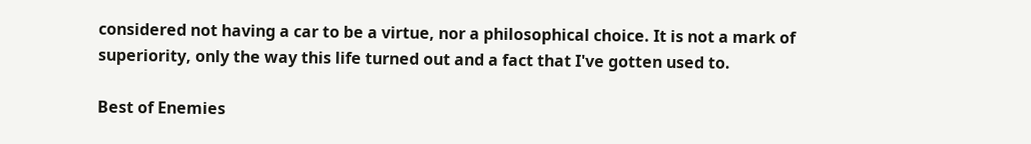considered not having a car to be a virtue, nor a philosophical choice. It is not a mark of superiority, only the way this life turned out and a fact that I've gotten used to.

Best of Enemies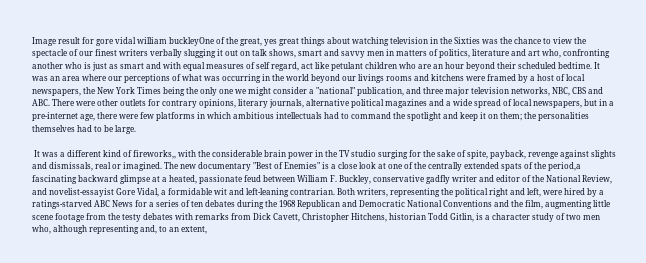Image result for gore vidal william buckleyOne of the great, yes great things about watching television in the Sixties was the chance to view the spectacle of our finest writers verbally slugging it out on talk shows, smart and savvy men in matters of politics, literature and art who, confronting another who is just as smart and with equal measures of self regard, act like petulant children who are an hour beyond their scheduled bedtime. It was an area where our perceptions of what was occurring in the world beyond our livings rooms and kitchens were framed by a host of local newspapers, the New York Times being the only one we might consider a "national" publication, and three major television networks, NBC, CBS and ABC. There were other outlets for contrary opinions, literary journals, alternative political magazines and a wide spread of local newspapers, but in a pre-internet age, there were few platforms in which ambitious intellectuals had to command the spotlight and keep it on them; the personalities themselves had to be large.

 It was a different kind of fireworks,, with the considerable brain power in the TV studio surging for the sake of spite, payback, revenge against slights and dismissals, real or imagined. The new documentary "Best of Enemies" is a close look at one of the centrally extended spats of the period,a fascinating backward glimpse at a heated, passionate feud between William F. Buckley, conservative gadfly writer and editor of the National Review, and novelist-essayist Gore Vidal, a formidable wit and left-leaning contrarian. Both writers, representing the political right and left, were hired by a ratings-starved ABC News for a series of ten debates during the 1968 Republican and Democratic National Conventions and the film, augmenting little scene footage from the testy debates with remarks from Dick Cavett, Christopher Hitchens, historian Todd Gitlin, is a character study of two men who, although representing and, to an extent,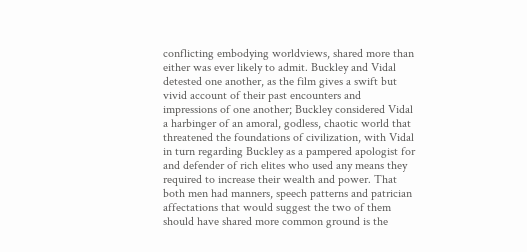conflicting embodying worldviews, shared more than either was ever likely to admit. Buckley and Vidal detested one another, as the film gives a swift but vivid account of their past encounters and impressions of one another; Buckley considered Vidal a harbinger of an amoral, godless, chaotic world that threatened the foundations of civilization, with Vidal in turn regarding Buckley as a pampered apologist for and defender of rich elites who used any means they required to increase their wealth and power. That both men had manners, speech patterns and patrician affectations that would suggest the two of them should have shared more common ground is the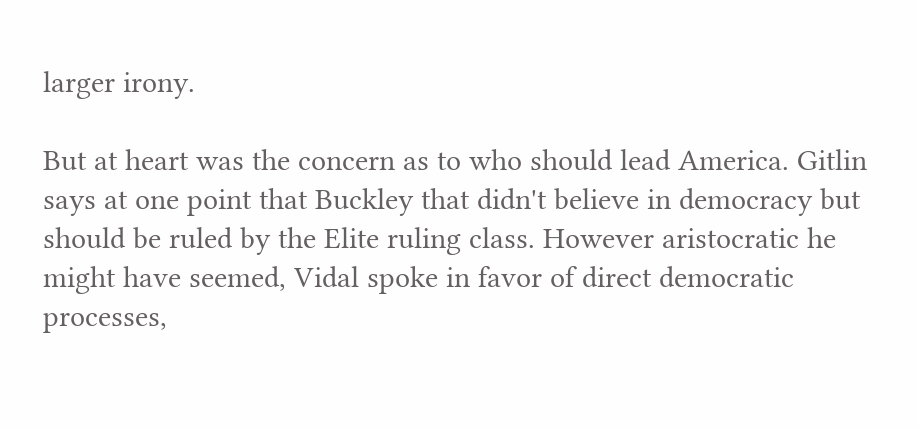larger irony.

But at heart was the concern as to who should lead America. Gitlin says at one point that Buckley that didn't believe in democracy but should be ruled by the Elite ruling class. However aristocratic he might have seemed, Vidal spoke in favor of direct democratic processes,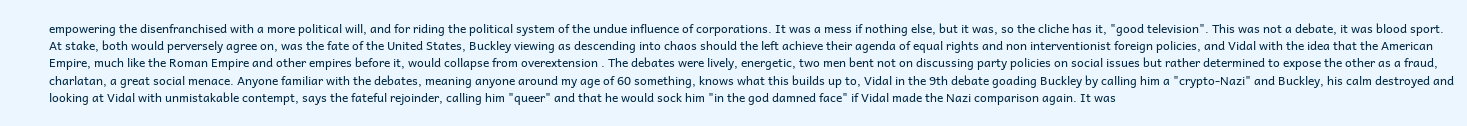empowering the disenfranchised with a more political will, and for riding the political system of the undue influence of corporations. It was a mess if nothing else, but it was, so the cliche has it, "good television". This was not a debate, it was blood sport. At stake, both would perversely agree on, was the fate of the United States, Buckley viewing as descending into chaos should the left achieve their agenda of equal rights and non interventionist foreign policies, and Vidal with the idea that the American Empire, much like the Roman Empire and other empires before it, would collapse from overextension . The debates were lively, energetic, two men bent not on discussing party policies on social issues but rather determined to expose the other as a fraud, charlatan, a great social menace. Anyone familiar with the debates, meaning anyone around my age of 60 something, knows what this builds up to, Vidal in the 9th debate goading Buckley by calling him a "crypto-Nazi" and Buckley, his calm destroyed and looking at Vidal with unmistakable contempt, says the fateful rejoinder, calling him "queer" and that he would sock him "in the god damned face" if Vidal made the Nazi comparison again. It was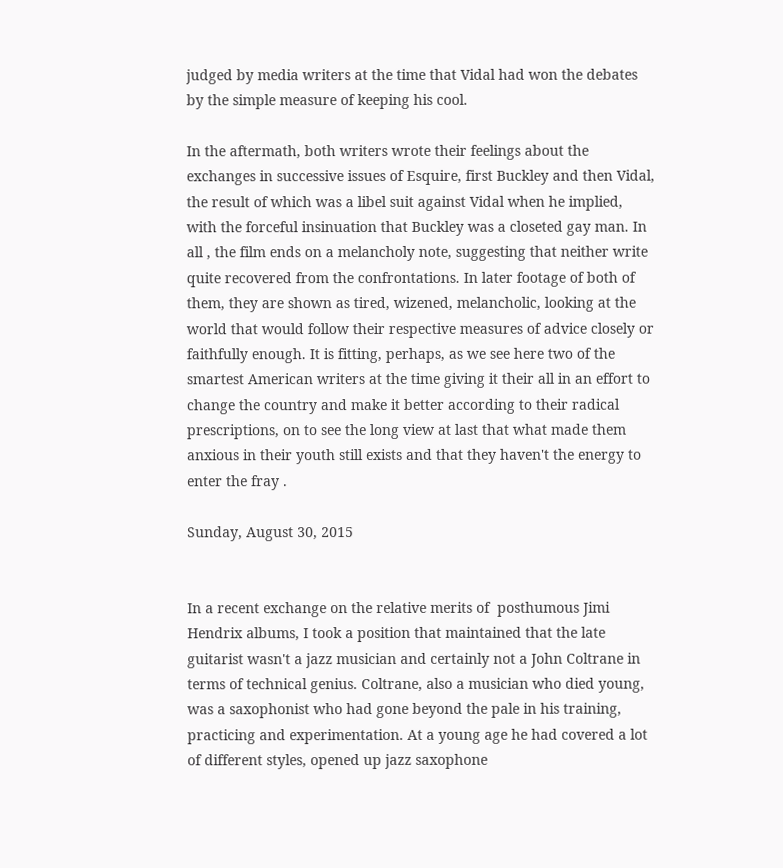judged by media writers at the time that Vidal had won the debates by the simple measure of keeping his cool.

In the aftermath, both writers wrote their feelings about the exchanges in successive issues of Esquire, first Buckley and then Vidal, the result of which was a libel suit against Vidal when he implied, with the forceful insinuation that Buckley was a closeted gay man. In all , the film ends on a melancholy note, suggesting that neither write quite recovered from the confrontations. In later footage of both of them, they are shown as tired, wizened, melancholic, looking at the world that would follow their respective measures of advice closely or faithfully enough. It is fitting, perhaps, as we see here two of the smartest American writers at the time giving it their all in an effort to change the country and make it better according to their radical prescriptions, on to see the long view at last that what made them anxious in their youth still exists and that they haven't the energy to enter the fray .

Sunday, August 30, 2015


In a recent exchange on the relative merits of  posthumous Jimi Hendrix albums, I took a position that maintained that the late guitarist wasn't a jazz musician and certainly not a John Coltrane in terms of technical genius. Coltrane, also a musician who died young, was a saxophonist who had gone beyond the pale in his training, practicing and experimentation. At a young age he had covered a lot of different styles, opened up jazz saxophone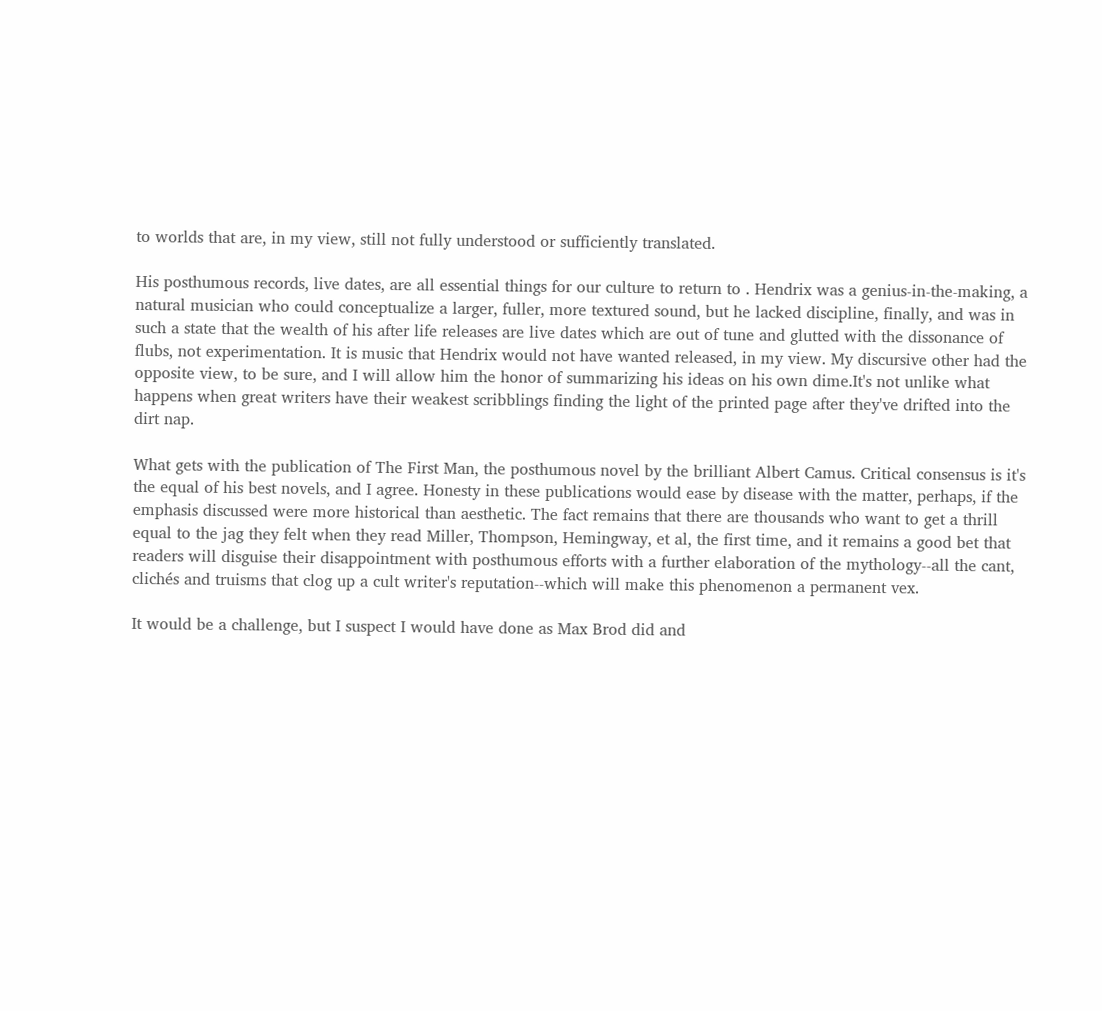to worlds that are, in my view, still not fully understood or sufficiently translated.

His posthumous records, live dates, are all essential things for our culture to return to . Hendrix was a genius-in-the-making, a natural musician who could conceptualize a larger, fuller, more textured sound, but he lacked discipline, finally, and was in such a state that the wealth of his after life releases are live dates which are out of tune and glutted with the dissonance of flubs, not experimentation. It is music that Hendrix would not have wanted released, in my view. My discursive other had the opposite view, to be sure, and I will allow him the honor of summarizing his ideas on his own dime.It's not unlike what happens when great writers have their weakest scribblings finding the light of the printed page after they've drifted into the dirt nap.

What gets with the publication of The First Man, the posthumous novel by the brilliant Albert Camus. Critical consensus is it's the equal of his best novels, and I agree. Honesty in these publications would ease by disease with the matter, perhaps, if the emphasis discussed were more historical than aesthetic. The fact remains that there are thousands who want to get a thrill equal to the jag they felt when they read Miller, Thompson, Hemingway, et al, the first time, and it remains a good bet that readers will disguise their disappointment with posthumous efforts with a further elaboration of the mythology--all the cant, clichés and truisms that clog up a cult writer's reputation--which will make this phenomenon a permanent vex.

It would be a challenge, but I suspect I would have done as Max Brod did and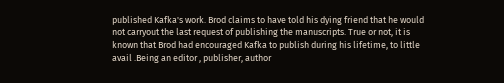published Kafka's work. Brod claims to have told his dying friend that he would not carryout the last request of publishing the manuscripts. True or not, it is known that Brod had encouraged Kafka to publish during his lifetime, to little avail .Being an editor , publisher, author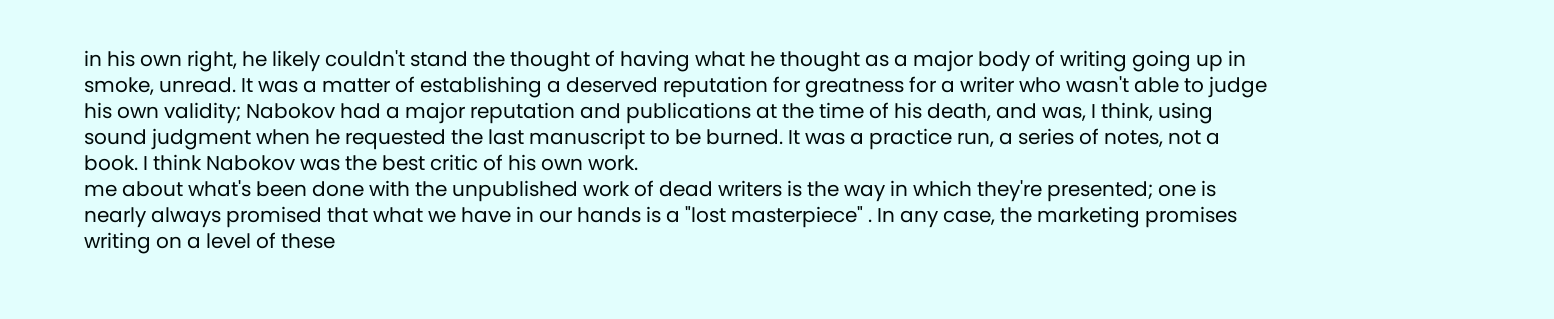in his own right, he likely couldn't stand the thought of having what he thought as a major body of writing going up in smoke, unread. It was a matter of establishing a deserved reputation for greatness for a writer who wasn't able to judge his own validity; Nabokov had a major reputation and publications at the time of his death, and was, I think, using sound judgment when he requested the last manuscript to be burned. It was a practice run, a series of notes, not a book. I think Nabokov was the best critic of his own work.
me about what's been done with the unpublished work of dead writers is the way in which they're presented; one is nearly always promised that what we have in our hands is a "lost masterpiece" . In any case, the marketing promises writing on a level of these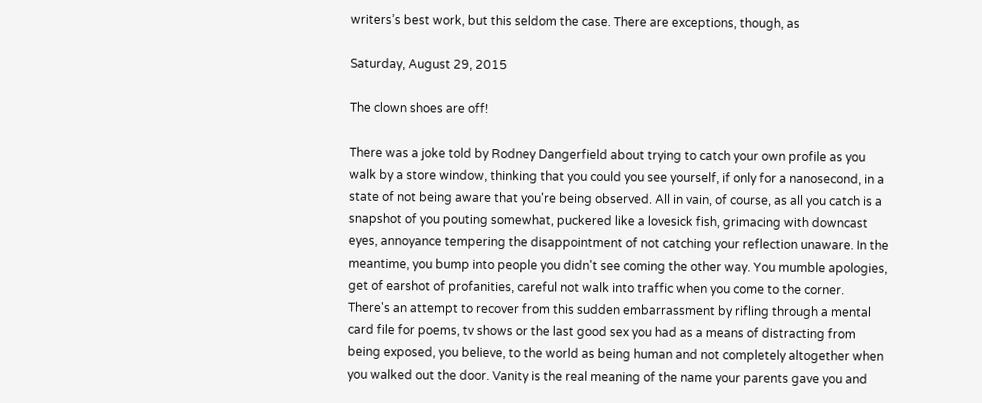writers’s best work, but this seldom the case. There are exceptions, though, as

Saturday, August 29, 2015

The clown shoes are off!

There was a joke told by Rodney Dangerfield about trying to catch your own profile as you walk by a store window, thinking that you could you see yourself, if only for a nanosecond, in a state of not being aware that you're being observed. All in vain, of course, as all you catch is a snapshot of you pouting somewhat, puckered like a lovesick fish, grimacing with downcast eyes, annoyance tempering the disappointment of not catching your reflection unaware. In the meantime, you bump into people you didn't see coming the other way. You mumble apologies, get of earshot of profanities, careful not walk into traffic when you come to the corner. There's an attempt to recover from this sudden embarrassment by rifling through a mental card file for poems, tv shows or the last good sex you had as a means of distracting from being exposed, you believe, to the world as being human and not completely altogether when you walked out the door. Vanity is the real meaning of the name your parents gave you and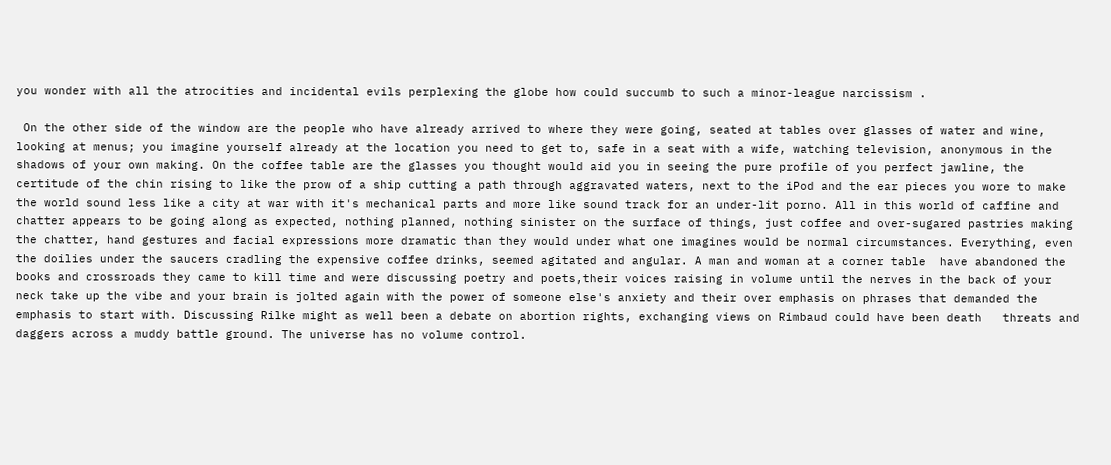you wonder with all the atrocities and incidental evils perplexing the globe how could succumb to such a minor-league narcissism .

 On the other side of the window are the people who have already arrived to where they were going, seated at tables over glasses of water and wine, looking at menus; you imagine yourself already at the location you need to get to, safe in a seat with a wife, watching television, anonymous in the shadows of your own making. On the coffee table are the glasses you thought would aid you in seeing the pure profile of you perfect jawline, the certitude of the chin rising to like the prow of a ship cutting a path through aggravated waters, next to the iPod and the ear pieces you wore to make the world sound less like a city at war with it's mechanical parts and more like sound track for an under-lit porno. All in this world of caffine and chatter appears to be going along as expected, nothing planned, nothing sinister on the surface of things, just coffee and over-sugared pastries making the chatter, hand gestures and facial expressions more dramatic than they would under what one imagines would be normal circumstances. Everything, even the doilies under the saucers cradling the expensive coffee drinks, seemed agitated and angular. A man and woman at a corner table  have abandoned the books and crossroads they came to kill time and were discussing poetry and poets,their voices raising in volume until the nerves in the back of your neck take up the vibe and your brain is jolted again with the power of someone else's anxiety and their over emphasis on phrases that demanded the emphasis to start with. Discussing Rilke might as well been a debate on abortion rights, exchanging views on Rimbaud could have been death   threats and daggers across a muddy battle ground. The universe has no volume control.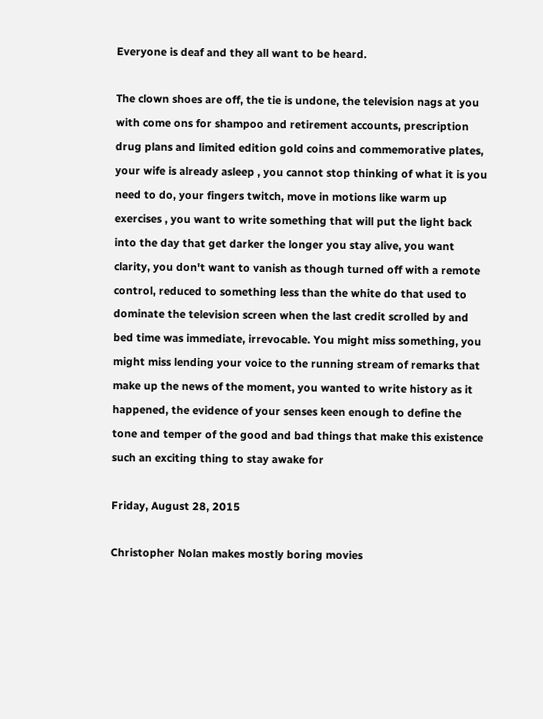Everyone is deaf and they all want to be heard.

The clown shoes are off, the tie is undone, the television nags at you with come ons for shampoo and retirement accounts, prescription drug plans and limited edition gold coins and commemorative plates, your wife is already asleep , you cannot stop thinking of what it is you need to do, your fingers twitch, move in motions like warm up exercises , you want to write something that will put the light back into the day that get darker the longer you stay alive, you want clarity, you don't want to vanish as though turned off with a remote control, reduced to something less than the white do that used to dominate the television screen when the last credit scrolled by and bed time was immediate, irrevocable. You might miss something, you might miss lending your voice to the running stream of remarks that make up the news of the moment, you wanted to write history as it happened, the evidence of your senses keen enough to define the tone and temper of the good and bad things that make this existence such an exciting thing to stay awake for

Friday, August 28, 2015

Christopher Nolan makes mostly boring movies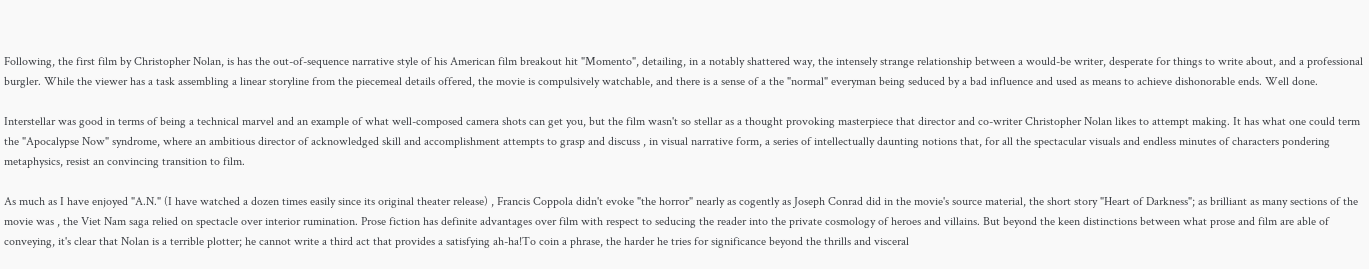Following, the first film by Christopher Nolan, is has the out-of-sequence narrative style of his American film breakout hit "Momento", detailing, in a notably shattered way, the intensely strange relationship between a would-be writer, desperate for things to write about, and a professional burgler. While the viewer has a task assembling a linear storyline from the piecemeal details offered, the movie is compulsively watchable, and there is a sense of a the "normal" everyman being seduced by a bad influence and used as means to achieve dishonorable ends. Well done.

Interstellar was good in terms of being a technical marvel and an example of what well-composed camera shots can get you, but the film wasn't so stellar as a thought provoking masterpiece that director and co-writer Christopher Nolan likes to attempt making. It has what one could term the "Apocalypse Now" syndrome, where an ambitious director of acknowledged skill and accomplishment attempts to grasp and discuss , in visual narrative form, a series of intellectually daunting notions that, for all the spectacular visuals and endless minutes of characters pondering metaphysics, resist an convincing transition to film.

As much as I have enjoyed "A.N." (I have watched a dozen times easily since its original theater release) , Francis Coppola didn't evoke "the horror" nearly as cogently as Joseph Conrad did in the movie's source material, the short story "Heart of Darkness"; as brilliant as many sections of the movie was , the Viet Nam saga relied on spectacle over interior rumination. Prose fiction has definite advantages over film with respect to seducing the reader into the private cosmology of heroes and villains. But beyond the keen distinctions between what prose and film are able of conveying, it's clear that Nolan is a terrible plotter; he cannot write a third act that provides a satisfying ah-ha!To coin a phrase, the harder he tries for significance beyond the thrills and visceral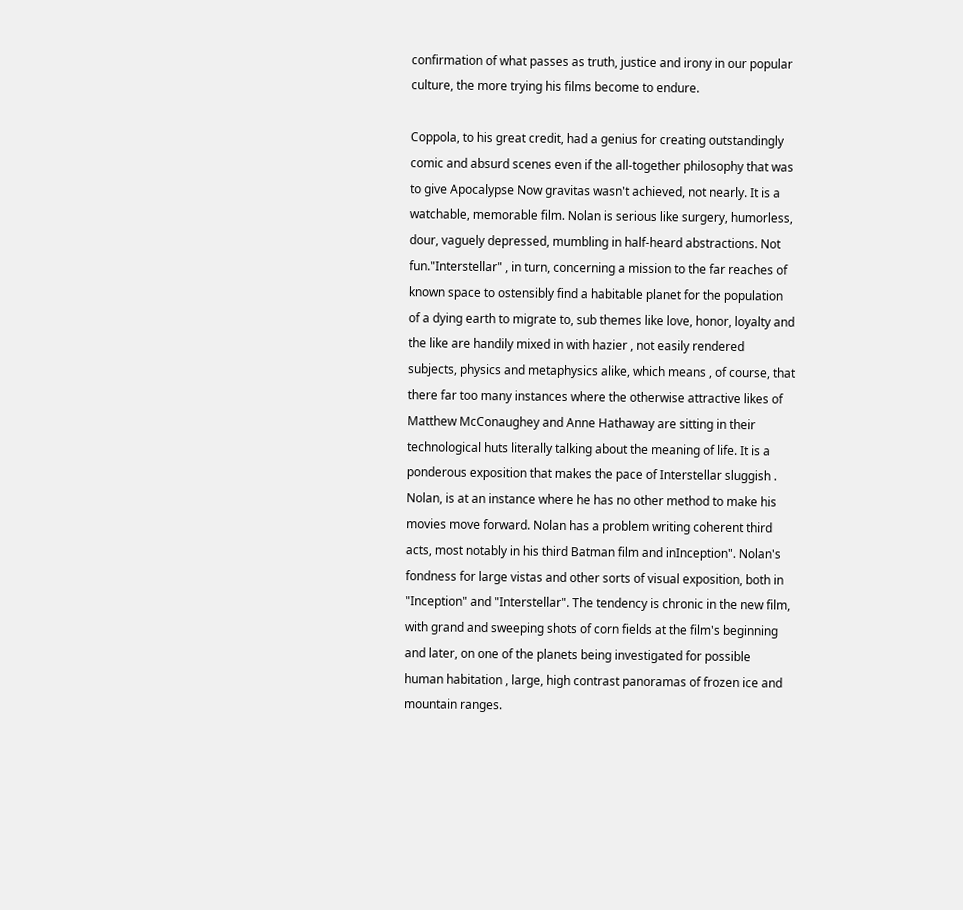confirmation of what passes as truth, justice and irony in our popular culture, the more trying his films become to endure.

Coppola, to his great credit, had a genius for creating outstandingly comic and absurd scenes even if the all-together philosophy that was to give Apocalypse Now gravitas wasn't achieved, not nearly. It is a watchable, memorable film. Nolan is serious like surgery, humorless, dour, vaguely depressed, mumbling in half-heard abstractions. Not fun."Interstellar" , in turn, concerning a mission to the far reaches of known space to ostensibly find a habitable planet for the population of a dying earth to migrate to, sub themes like love, honor, loyalty and the like are handily mixed in with hazier , not easily rendered subjects, physics and metaphysics alike, which means , of course, that there far too many instances where the otherwise attractive likes of Matthew McConaughey and Anne Hathaway are sitting in their technological huts literally talking about the meaning of life. It is a ponderous exposition that makes the pace of Interstellar sluggish . Nolan, is at an instance where he has no other method to make his movies move forward. Nolan has a problem writing coherent third acts, most notably in his third Batman film and inInception". Nolan's fondness for large vistas and other sorts of visual exposition, both in "Inception" and "Interstellar". The tendency is chronic in the new film, with grand and sweeping shots of corn fields at the film's beginning and later, on one of the planets being investigated for possible human habitation , large, high contrast panoramas of frozen ice and mountain ranges.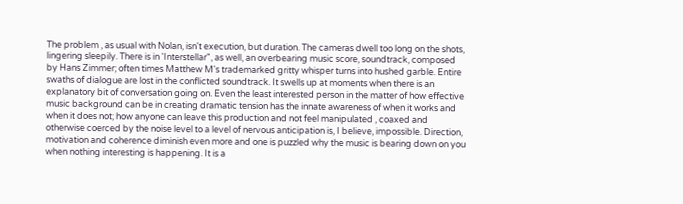The problem , as usual with Nolan, isn't execution, but duration. The cameras dwell too long on the shots, lingering sleepily. There is in 'Interstellar", as well, an overbearing music score, soundtrack, composed by Hans Zimmer; often times Matthew M's trademarked gritty whisper turns into hushed garble. Entire swaths of dialogue are lost in the conflicted soundtrack. It swells up at moments when there is an explanatory bit of conversation going on. Even the least interested person in the matter of how effective music background can be in creating dramatic tension has the innate awareness of when it works and when it does not; how anyone can leave this production and not feel manipulated , coaxed and otherwise coerced by the noise level to a level of nervous anticipation is, I believe, impossible. Direction, motivation and coherence diminish even more and one is puzzled why the music is bearing down on you when nothing interesting is happening. It is a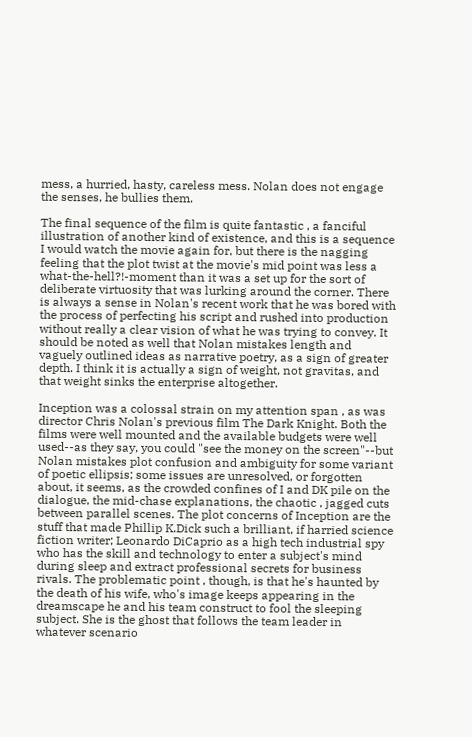mess, a hurried, hasty, careless mess. Nolan does not engage the senses, he bullies them.

The final sequence of the film is quite fantastic , a fanciful illustration of another kind of existence, and this is a sequence I would watch the movie again for, but there is the nagging feeling that the plot twist at the movie's mid point was less a what-the-hell?!-moment than it was a set up for the sort of deliberate virtuosity that was lurking around the corner. There is always a sense in Nolan's recent work that he was bored with the process of perfecting his script and rushed into production without really a clear vision of what he was trying to convey. It should be noted as well that Nolan mistakes length and vaguely outlined ideas as narrative poetry, as a sign of greater depth. I think it is actually a sign of weight, not gravitas, and that weight sinks the enterprise altogether.

Inception was a colossal strain on my attention span , as was director Chris Nolan's previous film The Dark Knight. Both the films were well mounted and the available budgets were well used--as they say, you could "see the money on the screen"--but Nolan mistakes plot confusion and ambiguity for some variant of poetic ellipsis; some issues are unresolved, or forgotten about, it seems, as the crowded confines of I and DK pile on the dialogue, the mid-chase explanations, the chaotic , jagged cuts between parallel scenes. The plot concerns of Inception are the stuff that made Phillip K.Dick such a brilliant, if harried science fiction writer; Leonardo DiCaprio as a high tech industrial spy who has the skill and technology to enter a subject's mind during sleep and extract professional secrets for business rivals. The problematic point , though, is that he's haunted by the death of his wife, who's image keeps appearing in the dreamscape he and his team construct to fool the sleeping subject. She is the ghost that follows the team leader in whatever scenario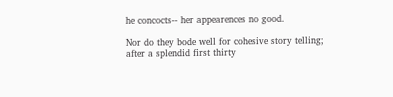he concocts-- her appearences no good.

Nor do they bode well for cohesive story telling; after a splendid first thirty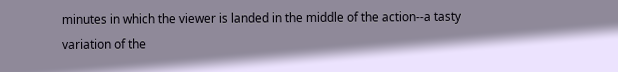minutes in which the viewer is landed in the middle of the action--a tasty variation of the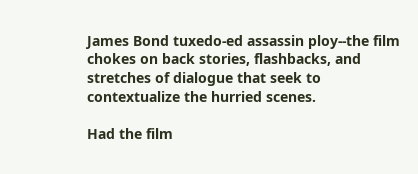James Bond tuxedo-ed assassin ploy--the film chokes on back stories, flashbacks, and stretches of dialogue that seek to contextualize the hurried scenes.

Had the film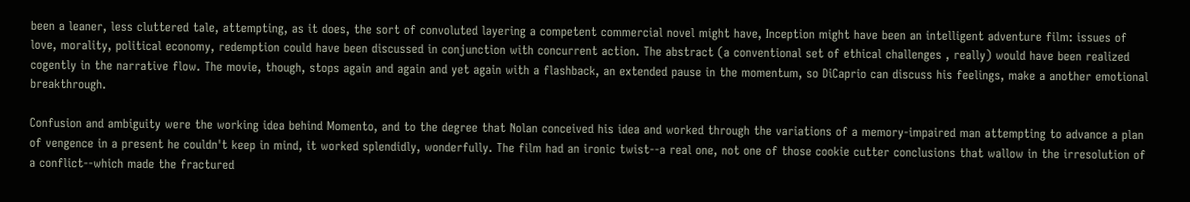been a leaner, less cluttered tale, attempting, as it does, the sort of convoluted layering a competent commercial novel might have, Inception might have been an intelligent adventure film: issues of love, morality, political economy, redemption could have been discussed in conjunction with concurrent action. The abstract (a conventional set of ethical challenges , really) would have been realized cogently in the narrative flow. The movie, though, stops again and again and yet again with a flashback, an extended pause in the momentum, so DiCaprio can discuss his feelings, make a another emotional breakthrough.

Confusion and ambiguity were the working idea behind Momento, and to the degree that Nolan conceived his idea and worked through the variations of a memory-impaired man attempting to advance a plan of vengence in a present he couldn't keep in mind, it worked splendidly, wonderfully. The film had an ironic twist--a real one, not one of those cookie cutter conclusions that wallow in the irresolution of a conflict--which made the fractured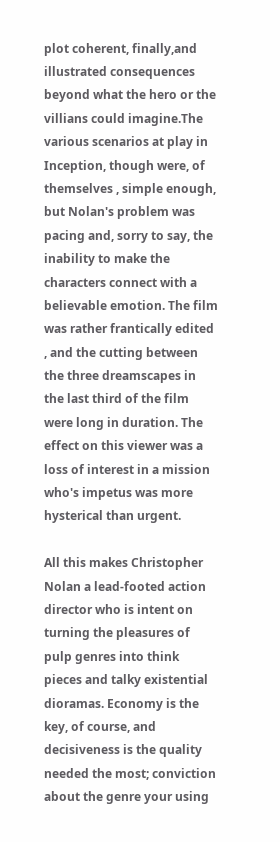plot coherent, finally,and illustrated consequences beyond what the hero or the villians could imagine.The various scenarios at play in Inception, though were, of themselves , simple enough, but Nolan's problem was pacing and, sorry to say, the inability to make the characters connect with a believable emotion. The film was rather frantically edited , and the cutting between the three dreamscapes in the last third of the film were long in duration. The effect on this viewer was a loss of interest in a mission who's impetus was more hysterical than urgent.

All this makes Christopher Nolan a lead-footed action director who is intent on turning the pleasures of pulp genres into think pieces and talky existential dioramas. Economy is the key, of course, and decisiveness is the quality needed the most; conviction about the genre your using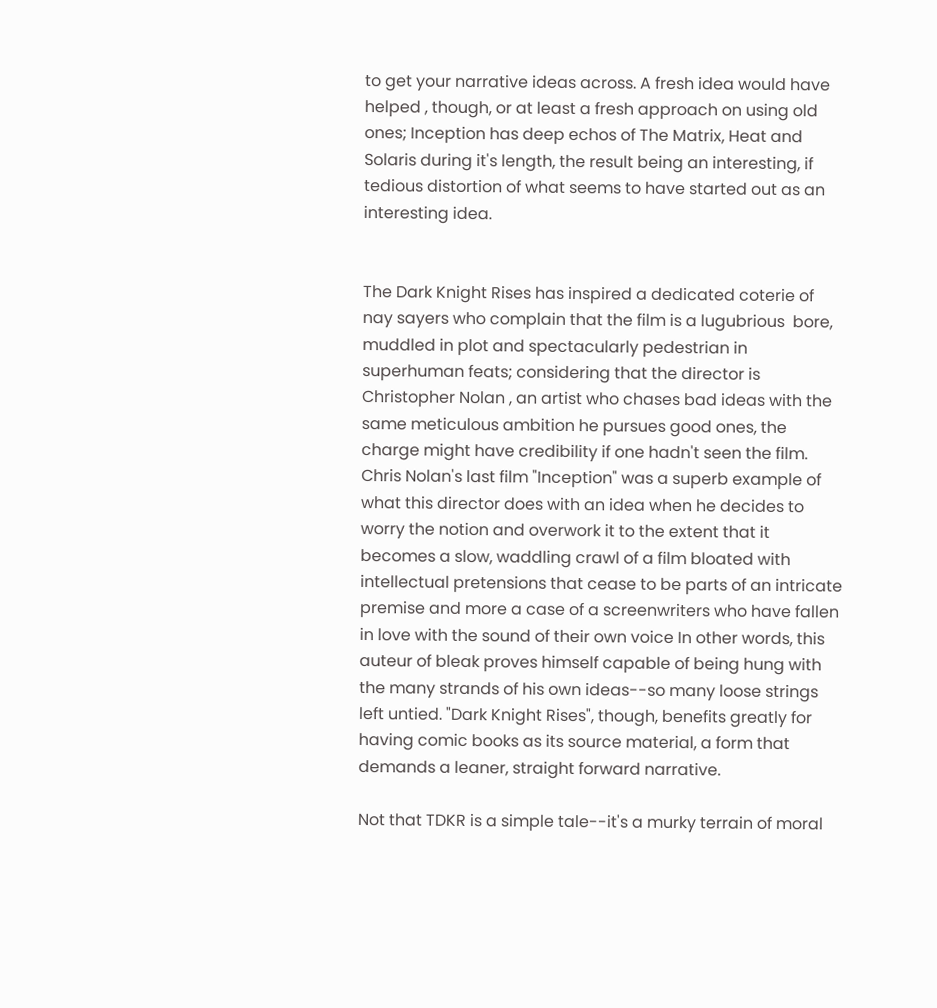to get your narrative ideas across. A fresh idea would have helped , though, or at least a fresh approach on using old ones; Inception has deep echos of The Matrix, Heat and Solaris during it's length, the result being an interesting, if tedious distortion of what seems to have started out as an interesting idea.


The Dark Knight Rises has inspired a dedicated coterie of nay sayers who complain that the film is a lugubrious  bore, muddled in plot and spectacularly pedestrian in superhuman feats; considering that the director is Christopher Nolan , an artist who chases bad ideas with the same meticulous ambition he pursues good ones, the charge might have credibility if one hadn't seen the film. Chris Nolan's last film "Inception" was a superb example of what this director does with an idea when he decides to worry the notion and overwork it to the extent that it becomes a slow, waddling crawl of a film bloated with intellectual pretensions that cease to be parts of an intricate premise and more a case of a screenwriters who have fallen in love with the sound of their own voice In other words, this auteur of bleak proves himself capable of being hung with the many strands of his own ideas--so many loose strings left untied. "Dark Knight Rises", though, benefits greatly for having comic books as its source material, a form that demands a leaner, straight forward narrative.

Not that TDKR is a simple tale--it's a murky terrain of moral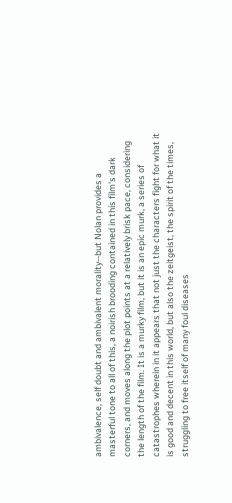ambivalence, self doubt and ambivalent morality--but Nolan provides a masterful tone to all of this, a noirish brooding contained in this film's dark corners, and moves along the plot points at a relatively brisk pace, considering the length of the film. It is a murky film, but it is an epic murk, a series of catastrophes wherein in it appears that not just the characters fight for what it is good and decent in this world, but also the zeitgeist, the spirit of the times, struggling to free itself of many foul diseases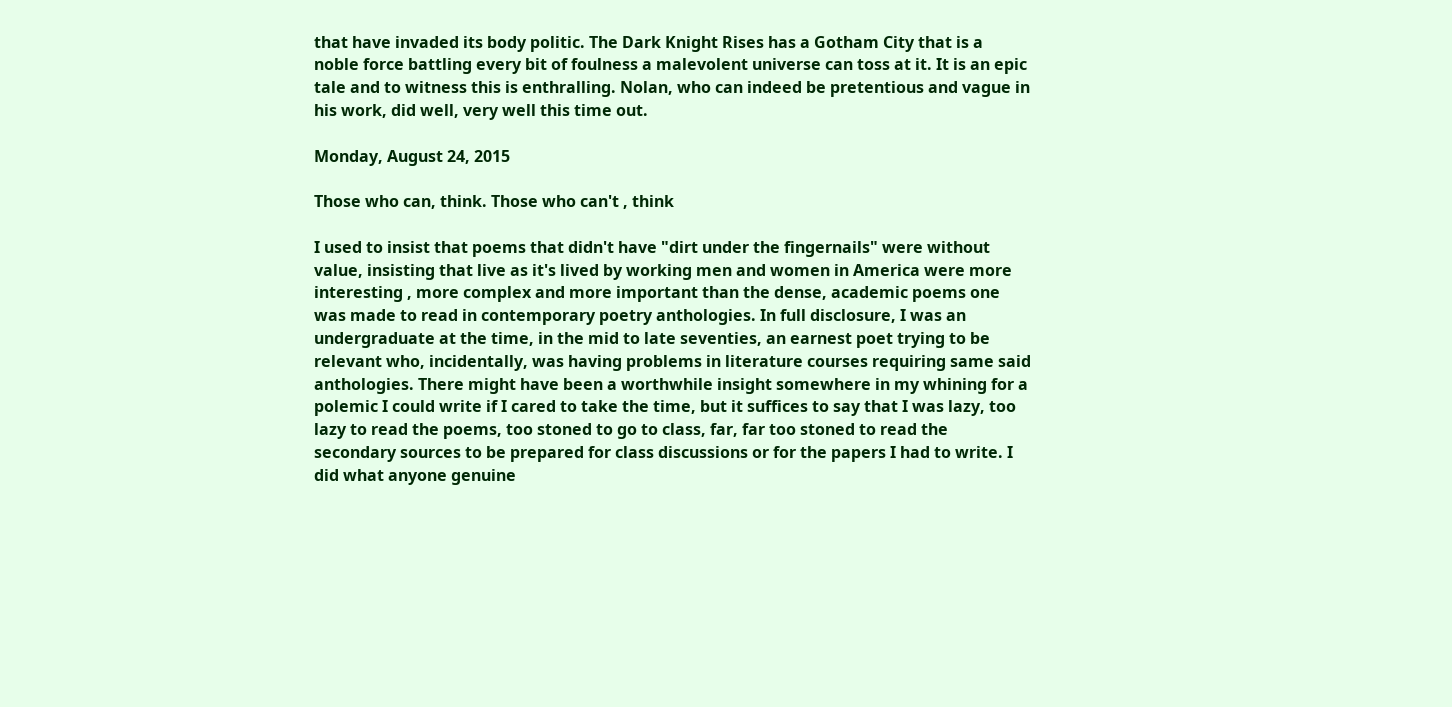that have invaded its body politic. The Dark Knight Rises has a Gotham City that is a noble force battling every bit of foulness a malevolent universe can toss at it. It is an epic tale and to witness this is enthralling. Nolan, who can indeed be pretentious and vague in his work, did well, very well this time out.

Monday, August 24, 2015

Those who can, think. Those who can't , think

I used to insist that poems that didn't have "dirt under the fingernails" were without value, insisting that live as it's lived by working men and women in America were more interesting , more complex and more important than the dense, academic poems one was made to read in contemporary poetry anthologies. In full disclosure, I was an undergraduate at the time, in the mid to late seventies, an earnest poet trying to be relevant who, incidentally, was having problems in literature courses requiring same said anthologies. There might have been a worthwhile insight somewhere in my whining for a polemic I could write if I cared to take the time, but it suffices to say that I was lazy, too lazy to read the poems, too stoned to go to class, far, far too stoned to read the secondary sources to be prepared for class discussions or for the papers I had to write. I did what anyone genuine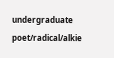undergraduate poet/radical/alkie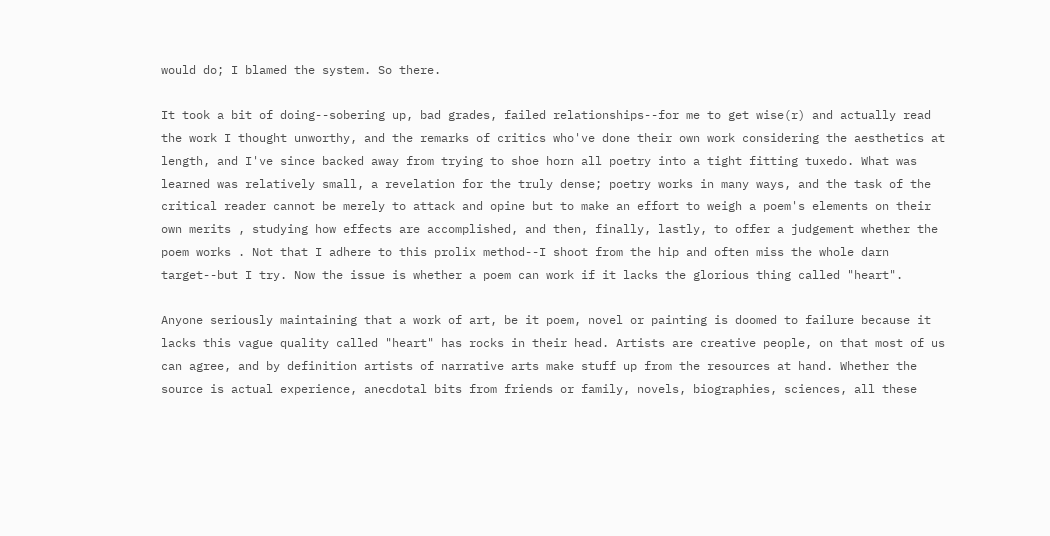would do; I blamed the system. So there.

It took a bit of doing--sobering up, bad grades, failed relationships--for me to get wise(r) and actually read the work I thought unworthy, and the remarks of critics who've done their own work considering the aesthetics at length, and I've since backed away from trying to shoe horn all poetry into a tight fitting tuxedo. What was learned was relatively small, a revelation for the truly dense; poetry works in many ways, and the task of the critical reader cannot be merely to attack and opine but to make an effort to weigh a poem's elements on their own merits , studying how effects are accomplished, and then, finally, lastly, to offer a judgement whether the poem works . Not that I adhere to this prolix method--I shoot from the hip and often miss the whole darn target--but I try. Now the issue is whether a poem can work if it lacks the glorious thing called "heart".

Anyone seriously maintaining that a work of art, be it poem, novel or painting is doomed to failure because it lacks this vague quality called "heart" has rocks in their head. Artists are creative people, on that most of us can agree, and by definition artists of narrative arts make stuff up from the resources at hand. Whether the source is actual experience, anecdotal bits from friends or family, novels, biographies, sciences, all these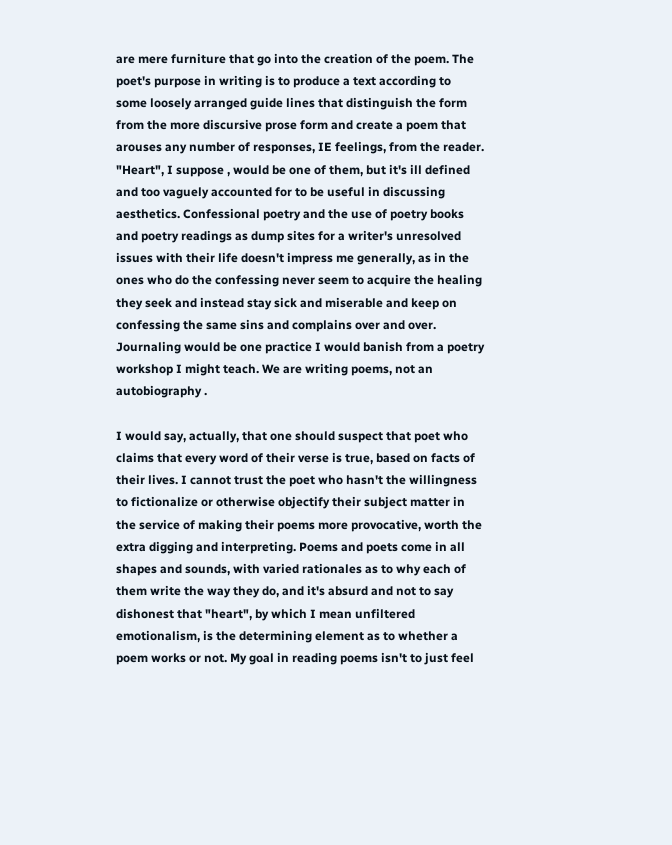are mere furniture that go into the creation of the poem. The poet's purpose in writing is to produce a text according to some loosely arranged guide lines that distinguish the form from the more discursive prose form and create a poem that arouses any number of responses, IE feelings, from the reader. "Heart", I suppose , would be one of them, but it's ill defined and too vaguely accounted for to be useful in discussing aesthetics. Confessional poetry and the use of poetry books and poetry readings as dump sites for a writer's unresolved issues with their life doesn't impress me generally, as in the ones who do the confessing never seem to acquire the healing they seek and instead stay sick and miserable and keep on confessing the same sins and complains over and over. Journaling would be one practice I would banish from a poetry workshop I might teach. We are writing poems, not an autobiography .

I would say, actually, that one should suspect that poet who claims that every word of their verse is true, based on facts of their lives. I cannot trust the poet who hasn't the willingness to fictionalize or otherwise objectify their subject matter in the service of making their poems more provocative, worth the extra digging and interpreting. Poems and poets come in all shapes and sounds, with varied rationales as to why each of them write the way they do, and it's absurd and not to say dishonest that "heart", by which I mean unfiltered emotionalism, is the determining element as to whether a poem works or not. My goal in reading poems isn't to just feel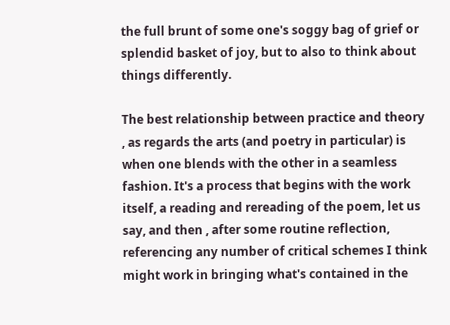the full brunt of some one's soggy bag of grief or splendid basket of joy, but to also to think about things differently.

The best relationship between practice and theory , as regards the arts (and poetry in particular) is when one blends with the other in a seamless fashion. It's a process that begins with the work itself, a reading and rereading of the poem, let us say, and then , after some routine reflection, referencing any number of critical schemes I think might work in bringing what's contained in the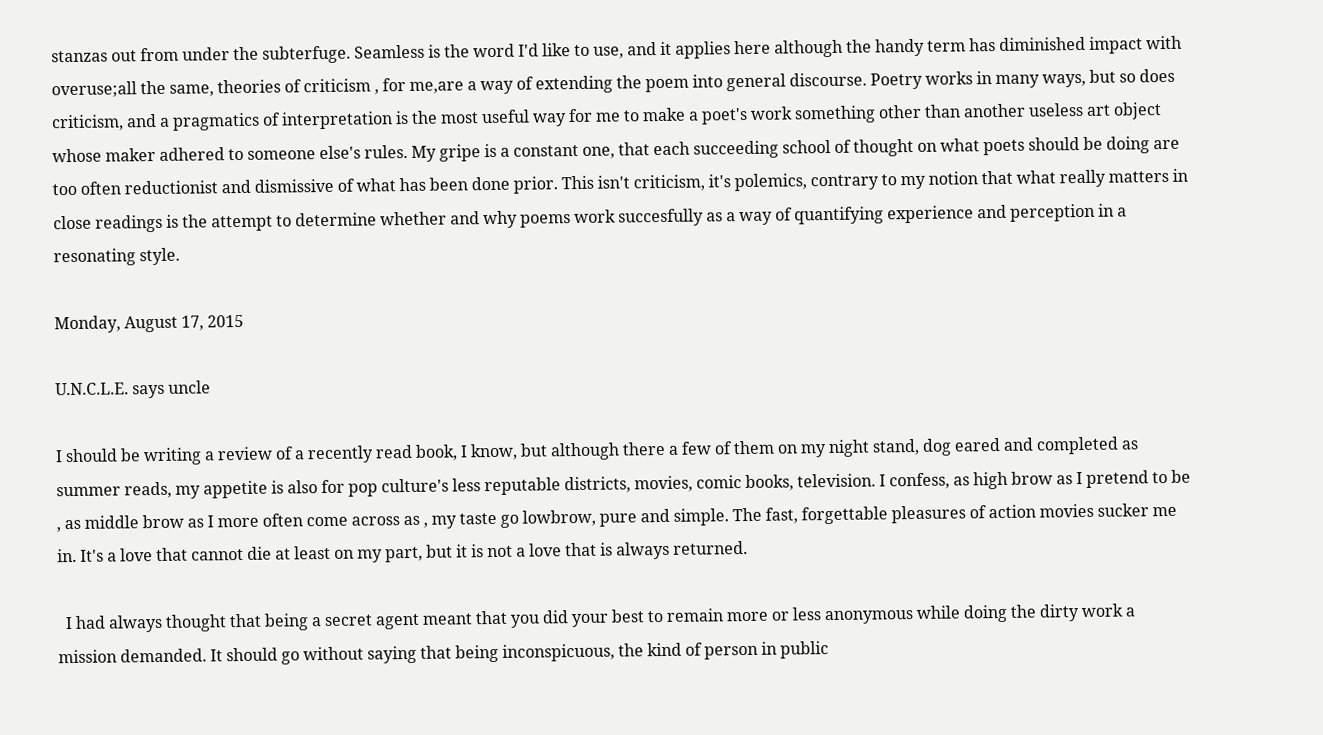stanzas out from under the subterfuge. Seamless is the word I'd like to use, and it applies here although the handy term has diminished impact with overuse;all the same, theories of criticism , for me,are a way of extending the poem into general discourse. Poetry works in many ways, but so does criticism, and a pragmatics of interpretation is the most useful way for me to make a poet's work something other than another useless art object whose maker adhered to someone else's rules. My gripe is a constant one, that each succeeding school of thought on what poets should be doing are too often reductionist and dismissive of what has been done prior. This isn't criticism, it's polemics, contrary to my notion that what really matters in close readings is the attempt to determine whether and why poems work succesfully as a way of quantifying experience and perception in a resonating style.

Monday, August 17, 2015

U.N.C.L.E. says uncle

I should be writing a review of a recently read book, I know, but although there a few of them on my night stand, dog eared and completed as summer reads, my appetite is also for pop culture's less reputable districts, movies, comic books, television. I confess, as high brow as I pretend to be , as middle brow as I more often come across as , my taste go lowbrow, pure and simple. The fast, forgettable pleasures of action movies sucker me in. It's a love that cannot die at least on my part, but it is not a love that is always returned.

  I had always thought that being a secret agent meant that you did your best to remain more or less anonymous while doing the dirty work a mission demanded. It should go without saying that being inconspicuous, the kind of person in public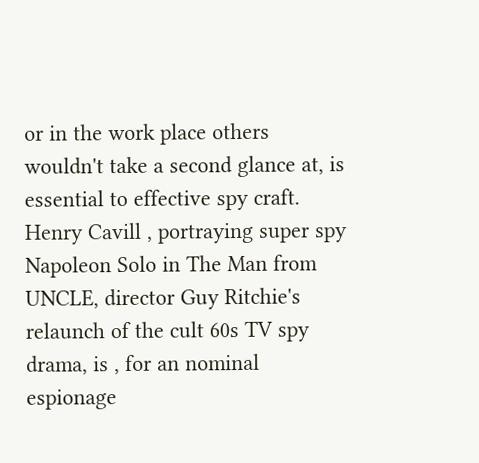or in the work place others wouldn't take a second glance at, is essential to effective spy craft. Henry Cavill , portraying super spy Napoleon Solo in The Man from UNCLE, director Guy Ritchie's relaunch of the cult 60s TV spy drama, is , for an nominal espionage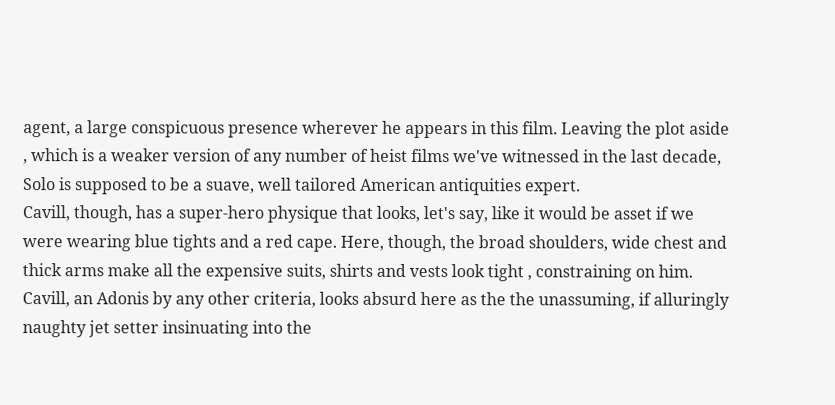agent, a large conspicuous presence wherever he appears in this film. Leaving the plot aside , which is a weaker version of any number of heist films we've witnessed in the last decade, Solo is supposed to be a suave, well tailored American antiquities expert.
Cavill, though, has a super-hero physique that looks, let's say, like it would be asset if we were wearing blue tights and a red cape. Here, though, the broad shoulders, wide chest and thick arms make all the expensive suits, shirts and vests look tight , constraining on him. Cavill, an Adonis by any other criteria, looks absurd here as the the unassuming, if alluringly naughty jet setter insinuating into the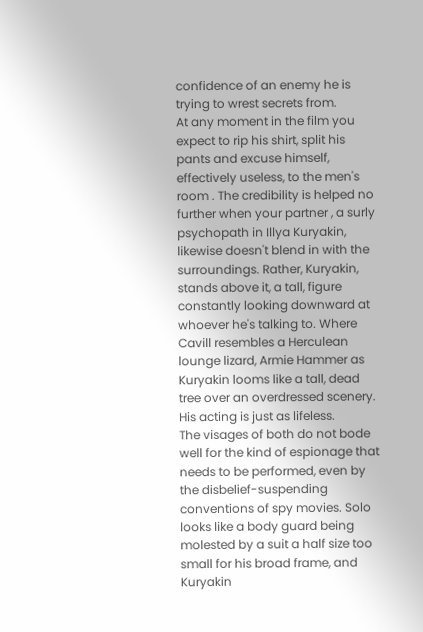confidence of an enemy he is trying to wrest secrets from.
At any moment in the film you expect to rip his shirt, split his pants and excuse himself, effectively useless, to the men's room . The credibility is helped no further when your partner , a surly psychopath in Illya Kuryakin, likewise doesn't blend in with the surroundings. Rather, Kuryakin, stands above it, a tall, figure constantly looking downward at whoever he's talking to. Where Cavill resembles a Herculean lounge lizard, Armie Hammer as Kuryakin looms like a tall, dead tree over an overdressed scenery. His acting is just as lifeless.
The visages of both do not bode well for the kind of espionage that needs to be performed, even by the disbelief-suspending conventions of spy movies. Solo looks like a body guard being molested by a suit a half size too small for his broad frame, and Kuryakin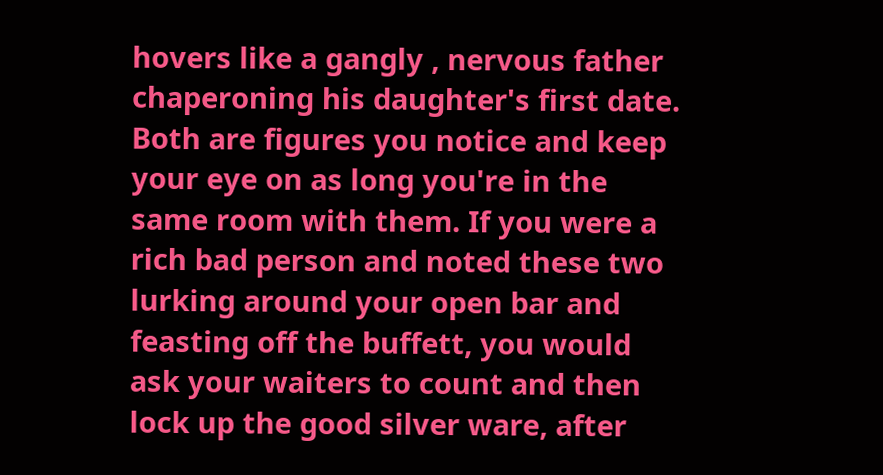hovers like a gangly , nervous father chaperoning his daughter's first date. Both are figures you notice and keep your eye on as long you're in the same room with them. If you were a rich bad person and noted these two lurking around your open bar and feasting off the buffett, you would ask your waiters to count and then lock up the good silver ware, after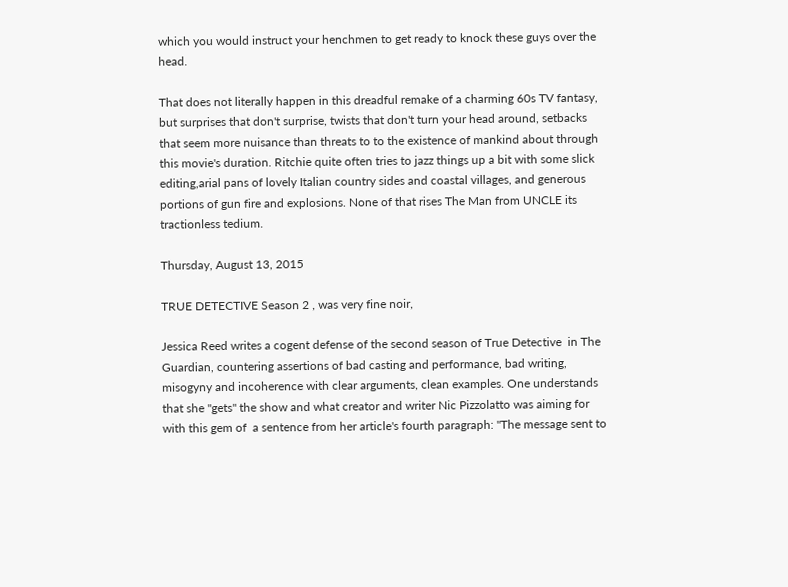which you would instruct your henchmen to get ready to knock these guys over the head.

That does not literally happen in this dreadful remake of a charming 60s TV fantasy, but surprises that don't surprise, twists that don't turn your head around, setbacks that seem more nuisance than threats to to the existence of mankind about through this movie's duration. Ritchie quite often tries to jazz things up a bit with some slick editing,arial pans of lovely Italian country sides and coastal villages, and generous portions of gun fire and explosions. None of that rises The Man from UNCLE its tractionless tedium.

Thursday, August 13, 2015

TRUE DETECTIVE Season 2 , was very fine noir,

Jessica Reed writes a cogent defense of the second season of True Detective  in The Guardian, countering assertions of bad casting and performance, bad writing, misogyny and incoherence with clear arguments, clean examples. One understands that she "gets" the show and what creator and writer Nic Pizzolatto was aiming for with this gem of  a sentence from her article's fourth paragraph: "The message sent to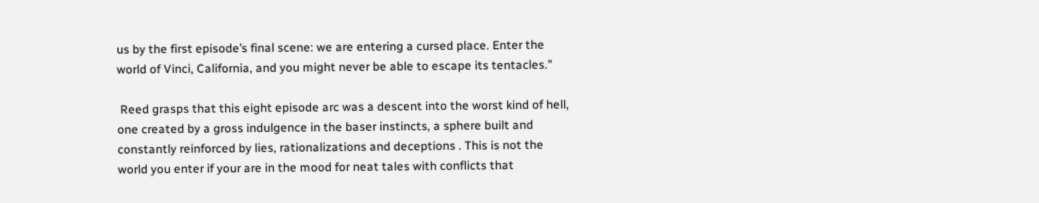us by the first episode’s final scene: we are entering a cursed place. Enter the world of Vinci, California, and you might never be able to escape its tentacles."

 Reed grasps that this eight episode arc was a descent into the worst kind of hell, one created by a gross indulgence in the baser instincts, a sphere built and constantly reinforced by lies, rationalizations and deceptions . This is not the world you enter if your are in the mood for neat tales with conflicts that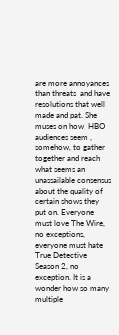are more annoyances than threats  and have resolutions that well made and pat. She  muses on how  HBO audiences seem , somehow, to gather together and reach what seems an unassailable consensus about the quality of certain shows they put on. Everyone must love The Wire, no exceptions, everyone must hate True Detective Season 2, no exception. It is a wonder how so many multiple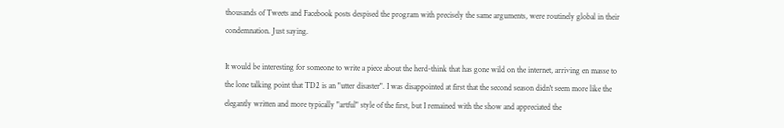thousands of Tweets and Facebook posts despised the program with precisely the same arguments, were routinely global in their condemnation. Just saying.

It would be interesting for someone to write a piece about the herd-think that has gone wild on the internet, arriving en masse to the lone talking point that TD2 is an "utter disaster". I was disappointed at first that the second season didn't seem more like the elegantly written and more typically "artful" style of the first, but I remained with the show and appreciated the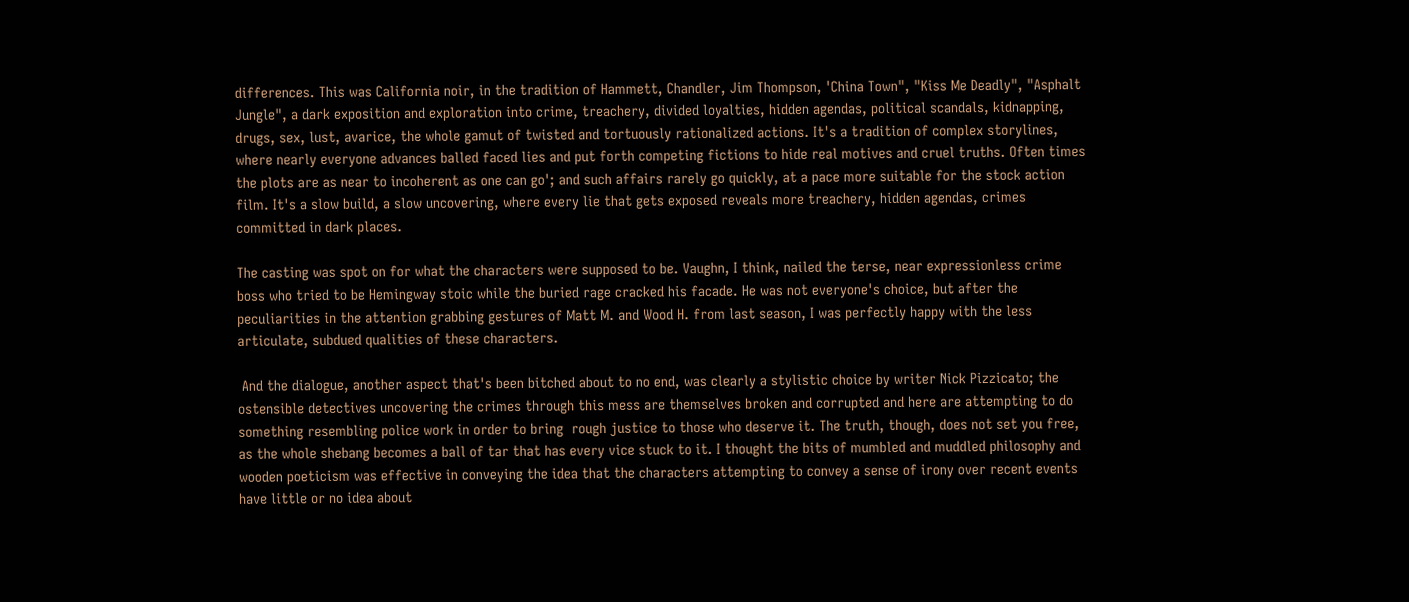differences. This was California noir, in the tradition of Hammett, Chandler, Jim Thompson, 'China Town", "Kiss Me Deadly", "Asphalt Jungle", a dark exposition and exploration into crime, treachery, divided loyalties, hidden agendas, political scandals, kidnapping, drugs, sex, lust, avarice, the whole gamut of twisted and tortuously rationalized actions. It's a tradition of complex storylines, where nearly everyone advances balled faced lies and put forth competing fictions to hide real motives and cruel truths. Often times the plots are as near to incoherent as one can go'; and such affairs rarely go quickly, at a pace more suitable for the stock action film. It's a slow build, a slow uncovering, where every lie that gets exposed reveals more treachery, hidden agendas, crimes committed in dark places.

The casting was spot on for what the characters were supposed to be. Vaughn, I think, nailed the terse, near expressionless crime boss who tried to be Hemingway stoic while the buried rage cracked his facade. He was not everyone's choice, but after the peculiarities in the attention grabbing gestures of Matt M. and Wood H. from last season, I was perfectly happy with the less articulate, subdued qualities of these characters.

 And the dialogue, another aspect that's been bitched about to no end, was clearly a stylistic choice by writer Nick Pizzicato; the ostensible detectives uncovering the crimes through this mess are themselves broken and corrupted and here are attempting to do something resembling police work in order to bring  rough justice to those who deserve it. The truth, though, does not set you free, as the whole shebang becomes a ball of tar that has every vice stuck to it. I thought the bits of mumbled and muddled philosophy and wooden poeticism was effective in conveying the idea that the characters attempting to convey a sense of irony over recent events have little or no idea about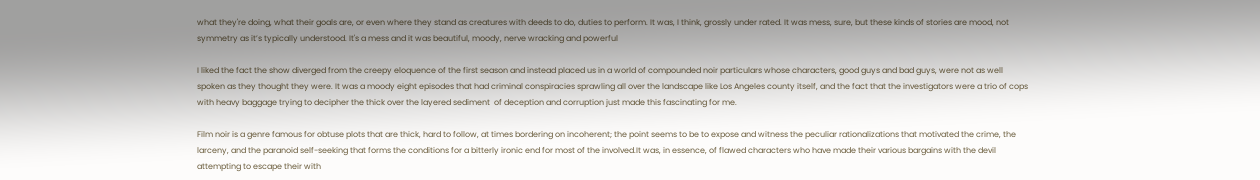what they're doing, what their goals are, or even where they stand as creatures with deeds to do, duties to perform. It was, I think, grossly under rated. It was mess, sure, but these kinds of stories are mood, not symmetry as it’s typically understood. It's a mess and it was beautiful, moody, nerve wracking and powerful

I liked the fact the show diverged from the creepy eloquence of the first season and instead placed us in a world of compounded noir particulars whose characters, good guys and bad guys, were not as well spoken as they thought they were. It was a moody eight episodes that had criminal conspiracies sprawling all over the landscape like Los Angeles county itself, and the fact that the investigators were a trio of cops with heavy baggage trying to decipher the thick over the layered sediment  of deception and corruption just made this fascinating for me.

Film noir is a genre famous for obtuse plots that are thick, hard to follow, at times bordering on incoherent; the point seems to be to expose and witness the peculiar rationalizations that motivated the crime, the larceny, and the paranoid self-seeking that forms the conditions for a bitterly ironic end for most of the involved.It was, in essence, of flawed characters who have made their various bargains with the devil attempting to escape their with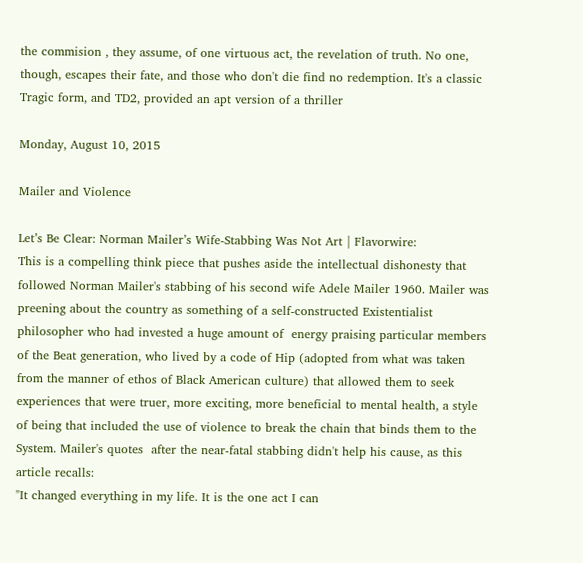the commision , they assume, of one virtuous act, the revelation of truth. No one, though, escapes their fate, and those who don't die find no redemption. It's a classic Tragic form, and TD2, provided an apt version of a thriller

Monday, August 10, 2015

Mailer and Violence

Let’s Be Clear: Norman Mailer’s Wife-Stabbing Was Not Art | Flavorwire:
This is a compelling think piece that pushes aside the intellectual dishonesty that followed Norman Mailer's stabbing of his second wife Adele Mailer 1960. Mailer was preening about the country as something of a self-constructed Existentialist philosopher who had invested a huge amount of  energy praising particular members of the Beat generation, who lived by a code of Hip (adopted from what was taken from the manner of ethos of Black American culture) that allowed them to seek experiences that were truer, more exciting, more beneficial to mental health, a style of being that included the use of violence to break the chain that binds them to the System. Mailer's quotes  after the near-fatal stabbing didn't help his cause, as this article recalls:
"It changed everything in my life. It is the one act I can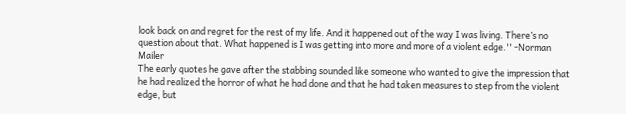look back on and regret for the rest of my life. And it happened out of the way I was living. There’s no question about that. What happened is I was getting into more and more of a violent edge.'' -Norman Mailer
The early quotes he gave after the stabbing sounded like someone who wanted to give the impression that he had realized the horror of what he had done and that he had taken measures to step from the violent edge, but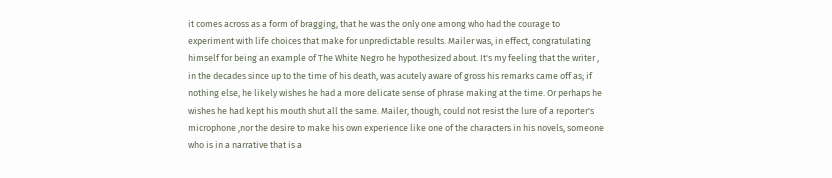it comes across as a form of bragging, that he was the only one among who had the courage to experiment with life choices that make for unpredictable results. Mailer was, in effect, congratulating himself for being an example of The White Negro he hypothesized about. It's my feeling that the writer , in the decades since up to the time of his death, was acutely aware of gross his remarks came off as; if nothing else, he likely wishes he had a more delicate sense of phrase making at the time. Or perhaps he wishes he had kept his mouth shut all the same. Mailer, though, could not resist the lure of a reporter's microphone ,nor the desire to make his own experience like one of the characters in his novels, someone who is in a narrative that is a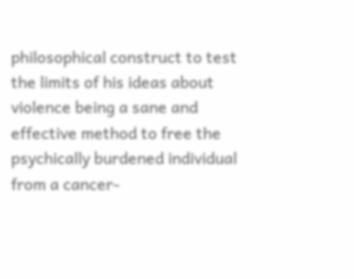philosophical construct to test the limits of his ideas about violence being a sane and effective method to free the psychically burdened individual from a cancer-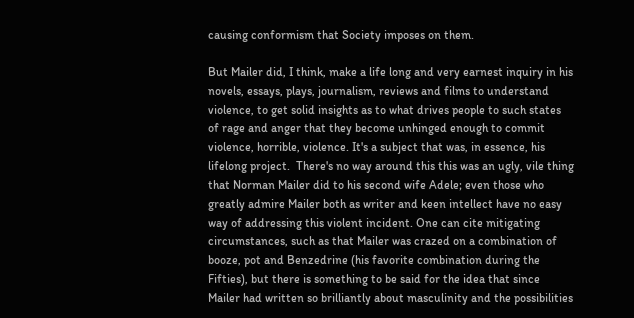causing conformism that Society imposes on them.

But Mailer did, I think, make a life long and very earnest inquiry in his novels, essays, plays, journalism, reviews and films to understand violence, to get solid insights as to what drives people to such states of rage and anger that they become unhinged enough to commit violence, horrible, violence. It's a subject that was, in essence, his lifelong project.  There's no way around this this was an ugly, vile thing that Norman Mailer did to his second wife Adele; even those who greatly admire Mailer both as writer and keen intellect have no easy way of addressing this violent incident. One can cite mitigating circumstances, such as that Mailer was crazed on a combination of booze, pot and Benzedrine (his favorite combination during the Fifties), but there is something to be said for the idea that since Mailer had written so brilliantly about masculinity and the possibilities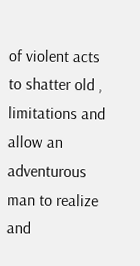of violent acts to shatter old , limitations and allow an adventurous man to realize and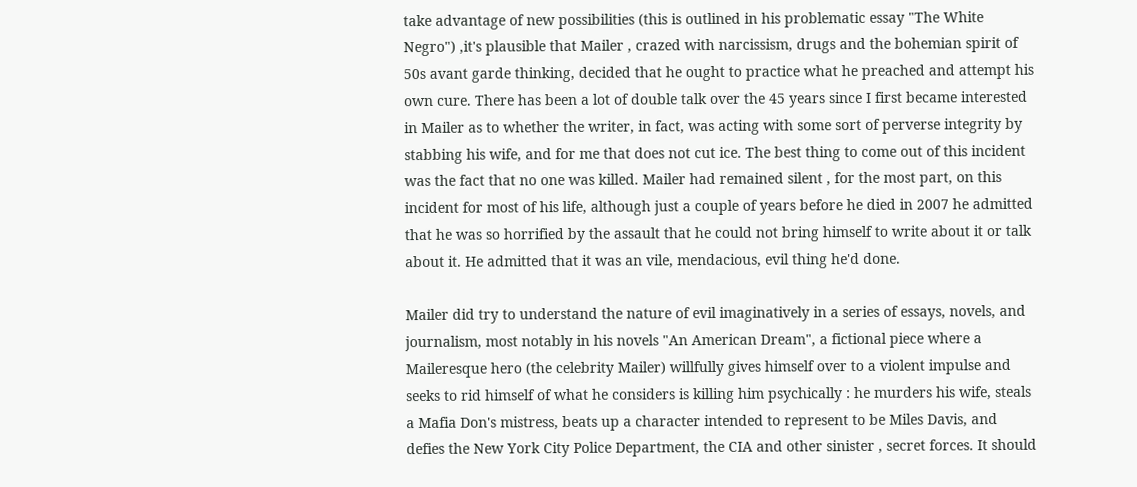take advantage of new possibilities (this is outlined in his problematic essay "The White Negro") ,it's plausible that Mailer , crazed with narcissism, drugs and the bohemian spirit of 50s avant garde thinking, decided that he ought to practice what he preached and attempt his own cure. There has been a lot of double talk over the 45 years since I first became interested in Mailer as to whether the writer, in fact, was acting with some sort of perverse integrity by stabbing his wife, and for me that does not cut ice. The best thing to come out of this incident was the fact that no one was killed. Mailer had remained silent , for the most part, on this incident for most of his life, although just a couple of years before he died in 2007 he admitted that he was so horrified by the assault that he could not bring himself to write about it or talk about it. He admitted that it was an vile, mendacious, evil thing he'd done.

Mailer did try to understand the nature of evil imaginatively in a series of essays, novels, and journalism, most notably in his novels "An American Dream", a fictional piece where a Maileresque hero (the celebrity Mailer) willfully gives himself over to a violent impulse and seeks to rid himself of what he considers is killing him psychically : he murders his wife, steals a Mafia Don's mistress, beats up a character intended to represent to be Miles Davis, and defies the New York City Police Department, the CIA and other sinister , secret forces. It should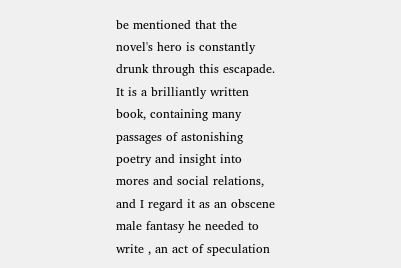be mentioned that the novel's hero is constantly drunk through this escapade. It is a brilliantly written book, containing many passages of astonishing poetry and insight into mores and social relations, and I regard it as an obscene male fantasy he needed to write , an act of speculation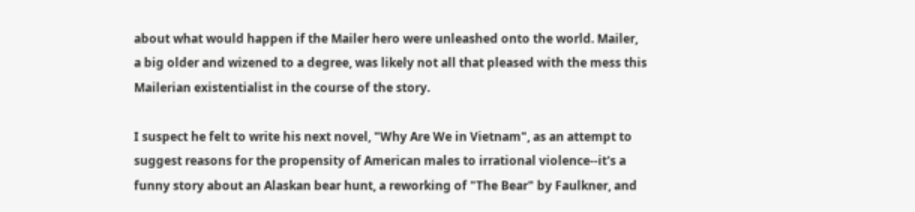about what would happen if the Mailer hero were unleashed onto the world. Mailer, a big older and wizened to a degree, was likely not all that pleased with the mess this Mailerian existentialist in the course of the story.

I suspect he felt to write his next novel, "Why Are We in Vietnam", as an attempt to suggest reasons for the propensity of American males to irrational violence--it's a funny story about an Alaskan bear hunt, a reworking of "The Bear" by Faulkner, and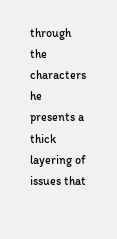through the characters he presents a thick layering of issues that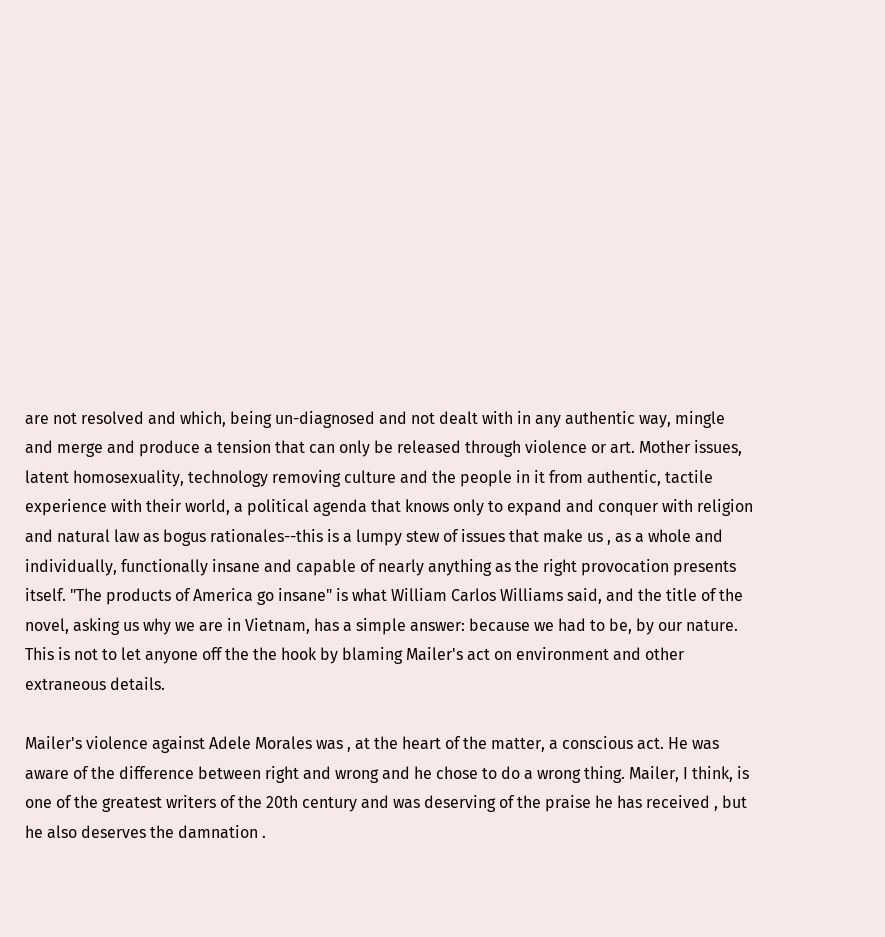are not resolved and which, being un-diagnosed and not dealt with in any authentic way, mingle and merge and produce a tension that can only be released through violence or art. Mother issues, latent homosexuality, technology removing culture and the people in it from authentic, tactile experience with their world, a political agenda that knows only to expand and conquer with religion and natural law as bogus rationales--this is a lumpy stew of issues that make us , as a whole and individually, functionally insane and capable of nearly anything as the right provocation presents itself. "The products of America go insane" is what William Carlos Williams said, and the title of the novel, asking us why we are in Vietnam, has a simple answer: because we had to be, by our nature. This is not to let anyone off the the hook by blaming Mailer's act on environment and other extraneous details.

Mailer's violence against Adele Morales was , at the heart of the matter, a conscious act. He was aware of the difference between right and wrong and he chose to do a wrong thing. Mailer, I think, is one of the greatest writers of the 20th century and was deserving of the praise he has received , but he also deserves the damnation .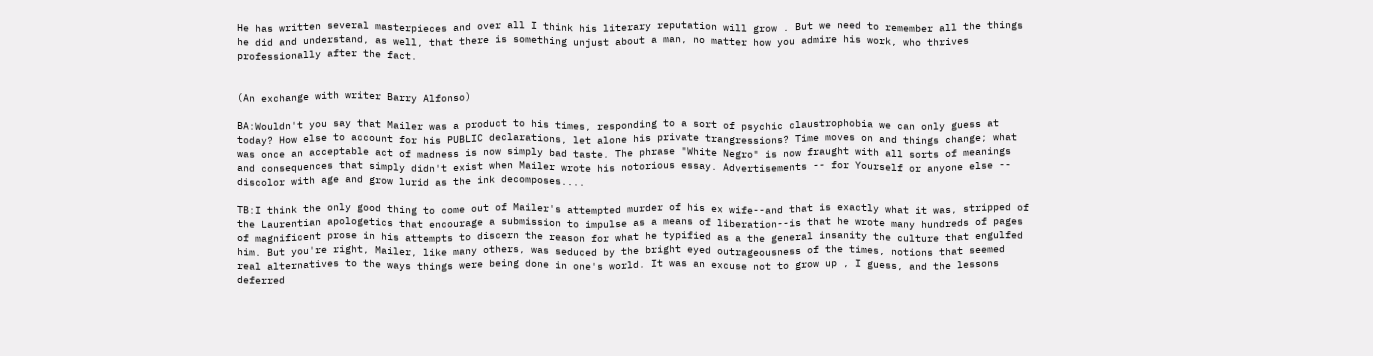He has written several masterpieces and over all I think his literary reputation will grow . But we need to remember all the things he did and understand, as well, that there is something unjust about a man, no matter how you admire his work, who thrives professionally after the fact.


(An exchange with writer Barry Alfonso)

BA:Wouldn't you say that Mailer was a product to his times, responding to a sort of psychic claustrophobia we can only guess at today? How else to account for his PUBLIC declarations, let alone his private trangressions? Time moves on and things change; what was once an acceptable act of madness is now simply bad taste. The phrase "White Negro" is now fraught with all sorts of meanings and consequences that simply didn't exist when Mailer wrote his notorious essay. Advertisements -- for Yourself or anyone else -- discolor with age and grow lurid as the ink decomposes....

TB:I think the only good thing to come out of Mailer's attempted murder of his ex wife--and that is exactly what it was, stripped of the Laurentian apologetics that encourage a submission to impulse as a means of liberation--is that he wrote many hundreds of pages of magnificent prose in his attempts to discern the reason for what he typified as a the general insanity the culture that engulfed him. But you're right, Mailer, like many others, was seduced by the bright eyed outrageousness of the times, notions that seemed real alternatives to the ways things were being done in one's world. It was an excuse not to grow up , I guess, and the lessons deferred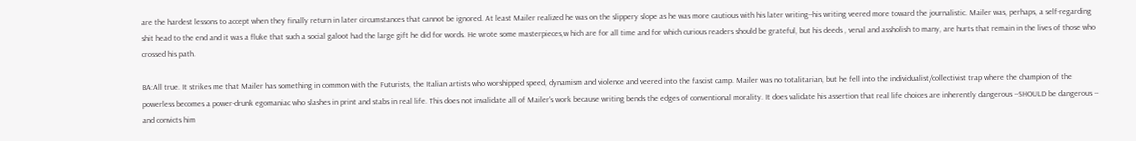are the hardest lessons to accept when they finally return in later circumstances that cannot be ignored. At least Mailer realized he was on the slippery slope as he was more cautious with his later writing--his writing veered more toward the journalistic. Mailer was, perhaps, a self-regarding shit head to the end and it was a fluke that such a social galoot had the large gift he did for words. He wrote some masterpieces,w hich are for all time and for which curious readers should be grateful, but his deeds , venal and assholish to many, are hurts that remain in the lives of those who crossed his path.

BA:All true. It strikes me that Mailer has something in common with the Futurists, the Italian artists who worshipped speed, dynamism and violence and veered into the fascist camp. Mailer was no totalitarian, but he fell into the individualist/collectivist trap where the champion of the powerless becomes a power-drunk egomaniac who slashes in print and stabs in real life. This does not invalidate all of Mailer's work because writing bends the edges of conventional morality. It does validate his assertion that real life choices are inherently dangerous --SHOULD be dangerous -- and convicts him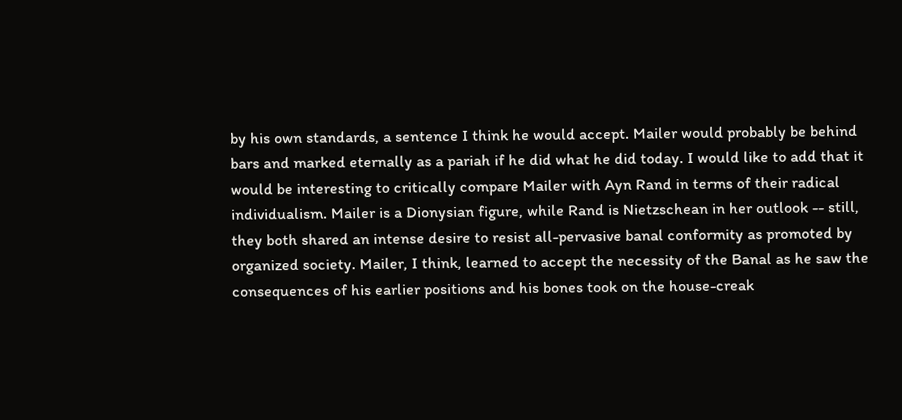by his own standards, a sentence I think he would accept. Mailer would probably be behind bars and marked eternally as a pariah if he did what he did today. I would like to add that it would be interesting to critically compare Mailer with Ayn Rand in terms of their radical individualism. Mailer is a Dionysian figure, while Rand is Nietzschean in her outlook -- still, they both shared an intense desire to resist all-pervasive banal conformity as promoted by organized society. Mailer, I think, learned to accept the necessity of the Banal as he saw the consequences of his earlier positions and his bones took on the house-creak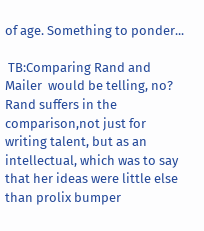of age. Something to ponder...

 TB:Comparing Rand and Mailer  would be telling, no? Rand suffers in the comparison,not just for writing talent, but as an intellectual, which was to say that her ideas were little else than prolix bumper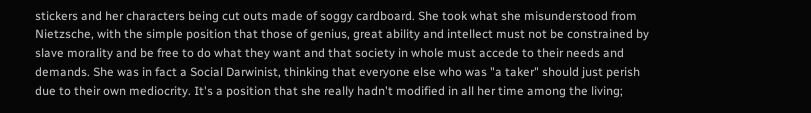stickers and her characters being cut outs made of soggy cardboard. She took what she misunderstood from Nietzsche, with the simple position that those of genius, great ability and intellect must not be constrained by slave morality and be free to do what they want and that society in whole must accede to their needs and demands. She was in fact a Social Darwinist, thinking that everyone else who was "a taker" should just perish due to their own mediocrity. It's a position that she really hadn't modified in all her time among the living;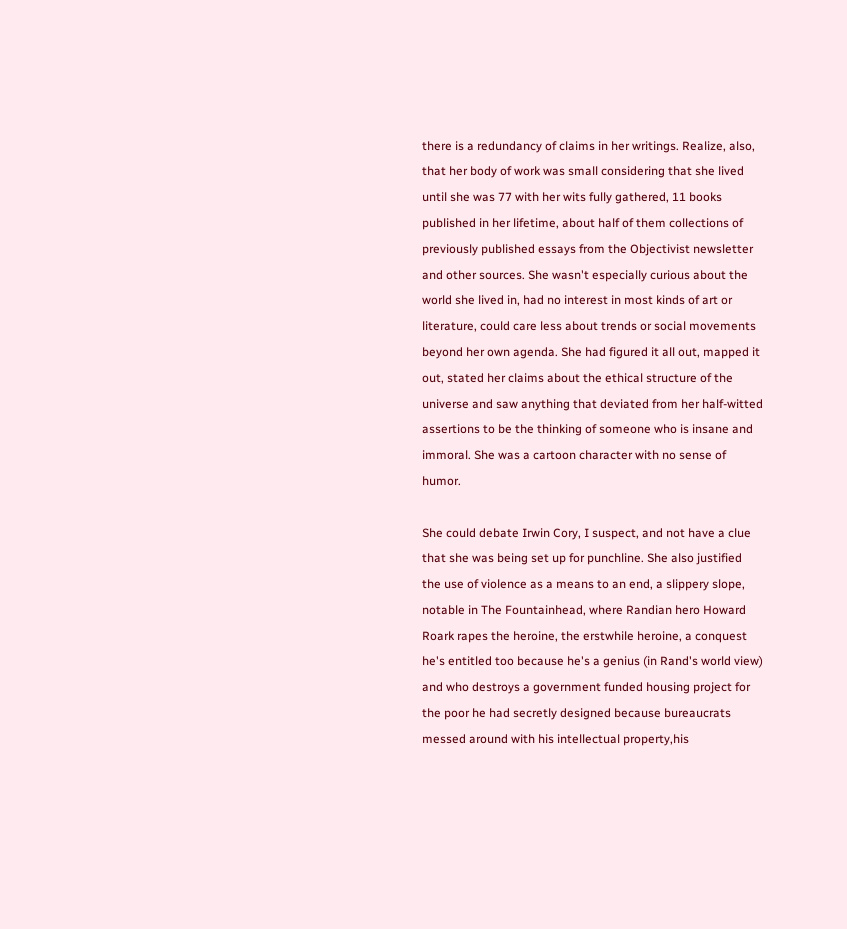there is a redundancy of claims in her writings. Realize, also, that her body of work was small considering that she lived until she was 77 with her wits fully gathered, 11 books published in her lifetime, about half of them collections of previously published essays from the Objectivist newsletter and other sources. She wasn't especially curious about the world she lived in, had no interest in most kinds of art or literature, could care less about trends or social movements beyond her own agenda. She had figured it all out, mapped it out, stated her claims about the ethical structure of the universe and saw anything that deviated from her half-witted assertions to be the thinking of someone who is insane and immoral. She was a cartoon character with no sense of humor.

She could debate Irwin Cory, I suspect, and not have a clue that she was being set up for punchline. She also justified the use of violence as a means to an end, a slippery slope, notable in The Fountainhead, where Randian hero Howard Roark rapes the heroine, the erstwhile heroine, a conquest he's entitled too because he's a genius (in Rand's world view) and who destroys a government funded housing project for the poor he had secretly designed because bureaucrats messed around with his intellectual property,his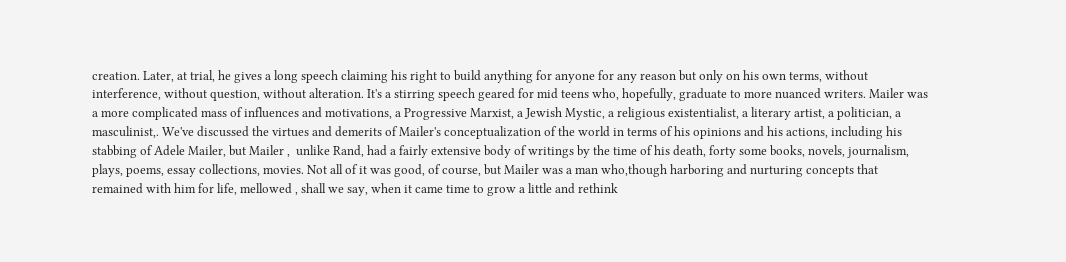creation. Later, at trial, he gives a long speech claiming his right to build anything for anyone for any reason but only on his own terms, without interference, without question, without alteration. It's a stirring speech geared for mid teens who, hopefully, graduate to more nuanced writers. Mailer was a more complicated mass of influences and motivations, a Progressive Marxist, a Jewish Mystic, a religious existentialist, a literary artist, a politician, a masculinist,. We've discussed the virtues and demerits of Mailer's conceptualization of the world in terms of his opinions and his actions, including his stabbing of Adele Mailer, but Mailer ,  unlike Rand, had a fairly extensive body of writings by the time of his death, forty some books, novels, journalism, plays, poems, essay collections, movies. Not all of it was good, of course, but Mailer was a man who,though harboring and nurturing concepts that remained with him for life, mellowed , shall we say, when it came time to grow a little and rethink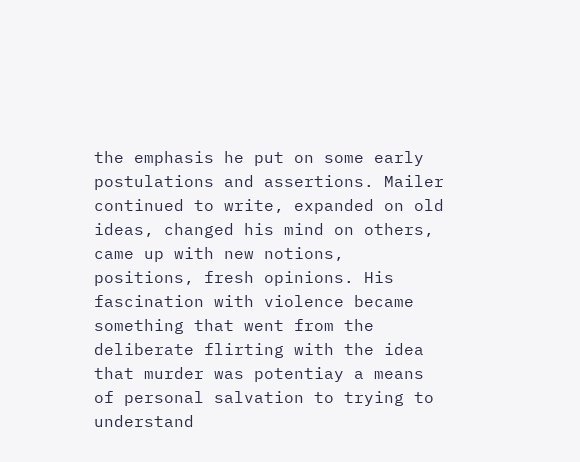the emphasis he put on some early postulations and assertions. Mailer continued to write, expanded on old ideas, changed his mind on others, came up with new notions, positions, fresh opinions. His fascination with violence became something that went from the deliberate flirting with the idea that murder was potentiay a means of personal salvation to trying to understand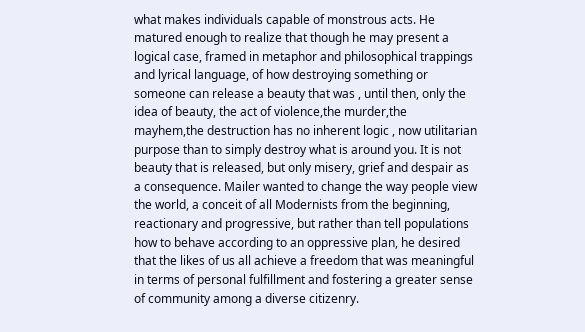what makes individuals capable of monstrous acts. He matured enough to realize that though he may present a logical case, framed in metaphor and philosophical trappings and lyrical language, of how destroying something or someone can release a beauty that was , until then, only the idea of beauty, the act of violence,the murder,the mayhem,the destruction has no inherent logic , now utilitarian purpose than to simply destroy what is around you. It is not beauty that is released, but only misery, grief and despair as a consequence. Mailer wanted to change the way people view the world, a conceit of all Modernists from the beginning, reactionary and progressive, but rather than tell populations how to behave according to an oppressive plan, he desired that the likes of us all achieve a freedom that was meaningful in terms of personal fulfillment and fostering a greater sense of community among a diverse citizenry.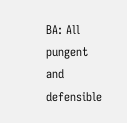BA: All pungent and defensible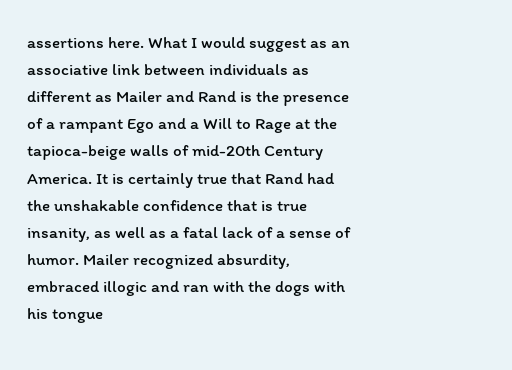assertions here. What I would suggest as an associative link between individuals as different as Mailer and Rand is the presence of a rampant Ego and a Will to Rage at the tapioca-beige walls of mid-20th Century America. It is certainly true that Rand had the unshakable confidence that is true insanity, as well as a fatal lack of a sense of humor. Mailer recognized absurdity, embraced illogic and ran with the dogs with his tongue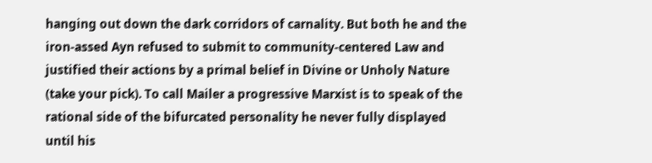hanging out down the dark corridors of carnality. But both he and the iron-assed Ayn refused to submit to community-centered Law and justified their actions by a primal belief in Divine or Unholy Nature (take your pick). To call Mailer a progressive Marxist is to speak of the rational side of the bifurcated personality he never fully displayed until his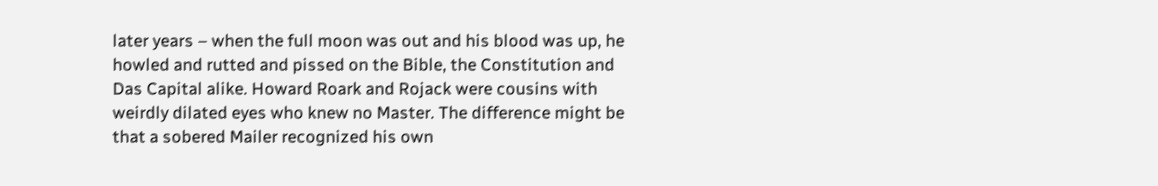later years – when the full moon was out and his blood was up, he howled and rutted and pissed on the Bible, the Constitution and Das Capital alike. Howard Roark and Rojack were cousins with weirdly dilated eyes who knew no Master. The difference might be that a sobered Mailer recognized his own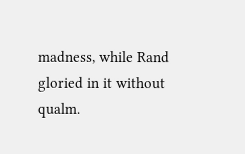madness, while Rand gloried in it without qualm.